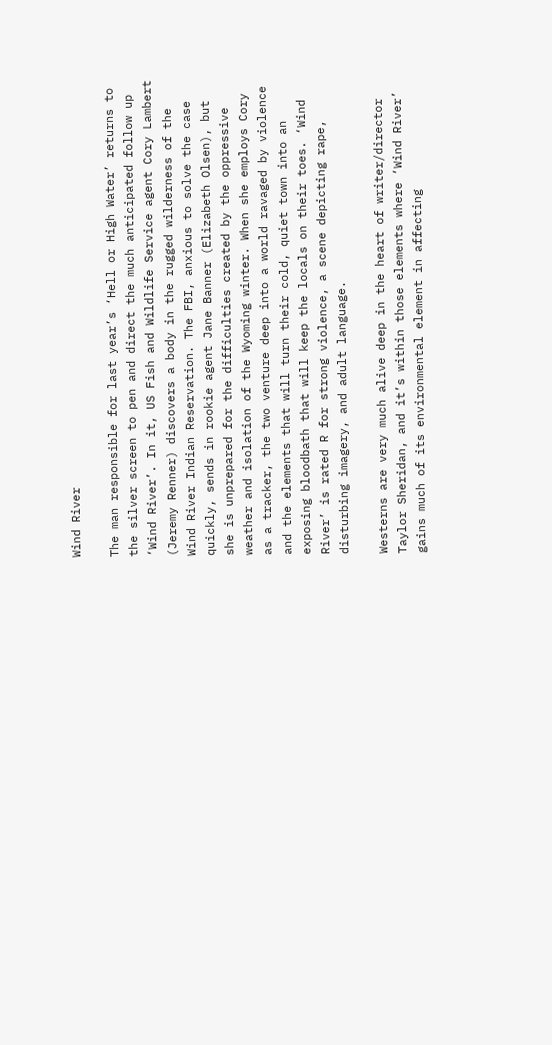Wind River

The man responsible for last year’s ‘Hell or High Water’ returns to the silver screen to pen and direct the much anticipated follow up ‘Wind River’. In it, US Fish and Wildlife Service agent Cory Lambert (Jeremy Renner) discovers a body in the rugged wilderness of the Wind River Indian Reservation. The FBI, anxious to solve the case quickly, sends in rookie agent Jane Banner (Elizabeth Olsen), but she is unprepared for the difficulties created by the oppressive weather and isolation of the Wyoming winter. When she employs Cory as a tracker, the two venture deep into a world ravaged by violence and the elements that will turn their cold, quiet town into an exposing bloodbath that will keep the locals on their toes. ‘Wind River’ is rated R for strong violence, a scene depicting rape, disturbing imagery, and adult language.

Westerns are very much alive deep in the heart of writer/director Taylor Sheridan, and it’s within those elements where ‘Wind River’ gains much of its environmental element in affecting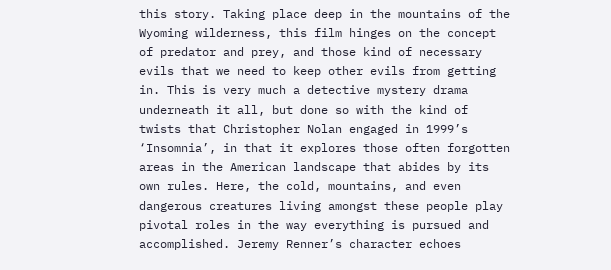this story. Taking place deep in the mountains of the Wyoming wilderness, this film hinges on the concept of predator and prey, and those kind of necessary evils that we need to keep other evils from getting in. This is very much a detective mystery drama underneath it all, but done so with the kind of twists that Christopher Nolan engaged in 1999’s ‘Insomnia’, in that it explores those often forgotten areas in the American landscape that abides by its own rules. Here, the cold, mountains, and even dangerous creatures living amongst these people play pivotal roles in the way everything is pursued and accomplished. Jeremy Renner’s character echoes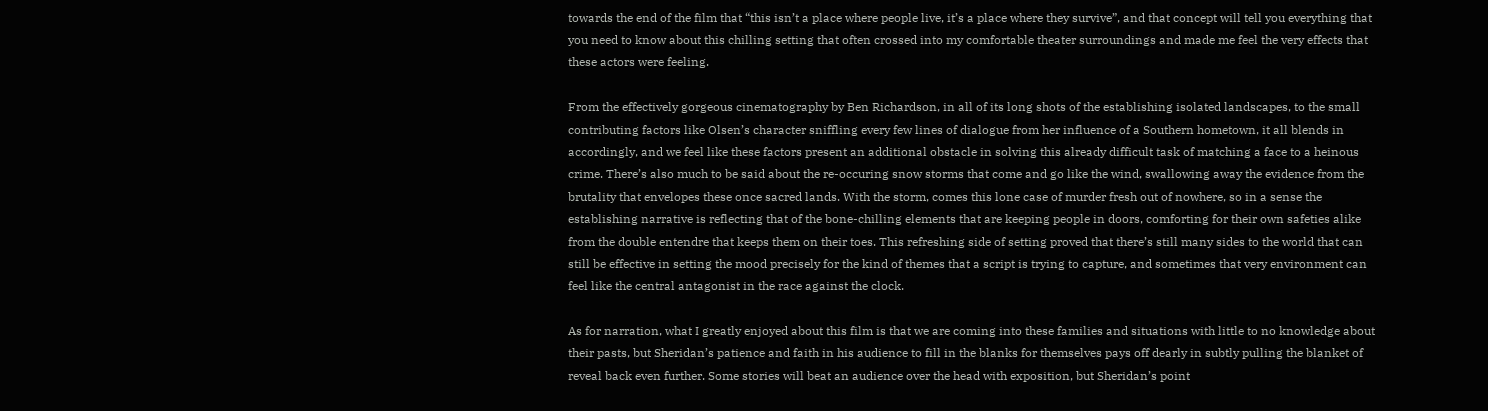towards the end of the film that “this isn’t a place where people live, it’s a place where they survive”, and that concept will tell you everything that you need to know about this chilling setting that often crossed into my comfortable theater surroundings and made me feel the very effects that these actors were feeling.

From the effectively gorgeous cinematography by Ben Richardson, in all of its long shots of the establishing isolated landscapes, to the small contributing factors like Olsen’s character sniffling every few lines of dialogue from her influence of a Southern hometown, it all blends in accordingly, and we feel like these factors present an additional obstacle in solving this already difficult task of matching a face to a heinous crime. There’s also much to be said about the re-occuring snow storms that come and go like the wind, swallowing away the evidence from the brutality that envelopes these once sacred lands. With the storm, comes this lone case of murder fresh out of nowhere, so in a sense the establishing narrative is reflecting that of the bone-chilling elements that are keeping people in doors, comforting for their own safeties alike from the double entendre that keeps them on their toes. This refreshing side of setting proved that there’s still many sides to the world that can still be effective in setting the mood precisely for the kind of themes that a script is trying to capture, and sometimes that very environment can feel like the central antagonist in the race against the clock.

As for narration, what I greatly enjoyed about this film is that we are coming into these families and situations with little to no knowledge about their pasts, but Sheridan’s patience and faith in his audience to fill in the blanks for themselves pays off dearly in subtly pulling the blanket of reveal back even further. Some stories will beat an audience over the head with exposition, but Sheridan’s point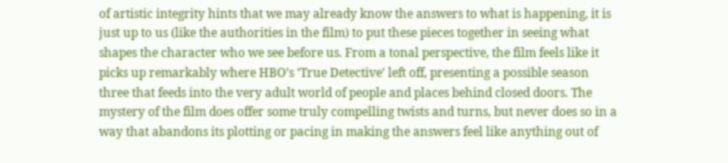of artistic integrity hints that we may already know the answers to what is happening, it is just up to us (like the authorities in the film) to put these pieces together in seeing what shapes the character who we see before us. From a tonal perspective, the film feels like it picks up remarkably where HBO’s ‘True Detective’ left off, presenting a possible season three that feeds into the very adult world of people and places behind closed doors. The mystery of the film does offer some truly compelling twists and turns, but never does so in a way that abandons its plotting or pacing in making the answers feel like anything out of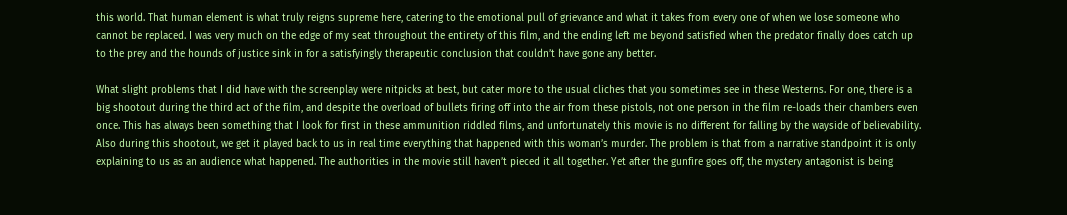this world. That human element is what truly reigns supreme here, catering to the emotional pull of grievance and what it takes from every one of when we lose someone who cannot be replaced. I was very much on the edge of my seat throughout the entirety of this film, and the ending left me beyond satisfied when the predator finally does catch up to the prey and the hounds of justice sink in for a satisfyingly therapeutic conclusion that couldn’t have gone any better.

What slight problems that I did have with the screenplay were nitpicks at best, but cater more to the usual cliches that you sometimes see in these Westerns. For one, there is a big shootout during the third act of the film, and despite the overload of bullets firing off into the air from these pistols, not one person in the film re-loads their chambers even once. This has always been something that I look for first in these ammunition riddled films, and unfortunately this movie is no different for falling by the wayside of believability. Also during this shootout, we get it played back to us in real time everything that happened with this woman’s murder. The problem is that from a narrative standpoint it is only explaining to us as an audience what happened. The authorities in the movie still haven’t pieced it all together. Yet after the gunfire goes off, the mystery antagonist is being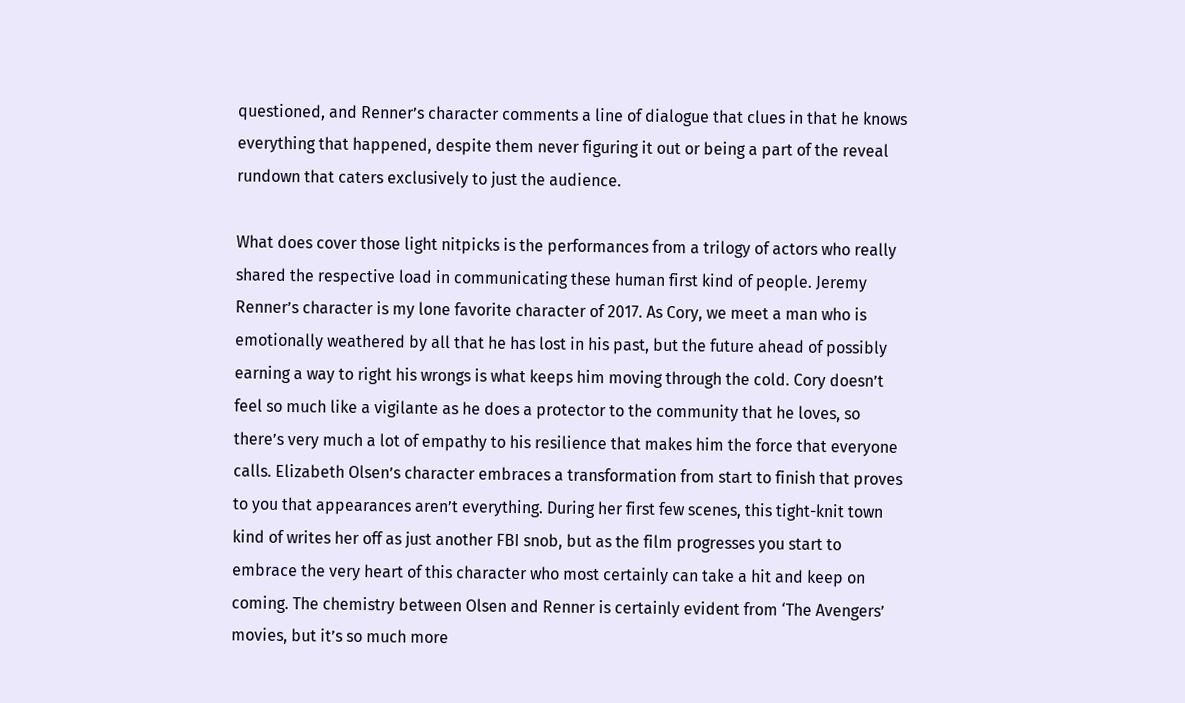questioned, and Renner’s character comments a line of dialogue that clues in that he knows everything that happened, despite them never figuring it out or being a part of the reveal rundown that caters exclusively to just the audience.

What does cover those light nitpicks is the performances from a trilogy of actors who really shared the respective load in communicating these human first kind of people. Jeremy Renner’s character is my lone favorite character of 2017. As Cory, we meet a man who is emotionally weathered by all that he has lost in his past, but the future ahead of possibly earning a way to right his wrongs is what keeps him moving through the cold. Cory doesn’t feel so much like a vigilante as he does a protector to the community that he loves, so there’s very much a lot of empathy to his resilience that makes him the force that everyone calls. Elizabeth Olsen’s character embraces a transformation from start to finish that proves to you that appearances aren’t everything. During her first few scenes, this tight-knit town kind of writes her off as just another FBI snob, but as the film progresses you start to embrace the very heart of this character who most certainly can take a hit and keep on coming. The chemistry between Olsen and Renner is certainly evident from ‘The Avengers’ movies, but it’s so much more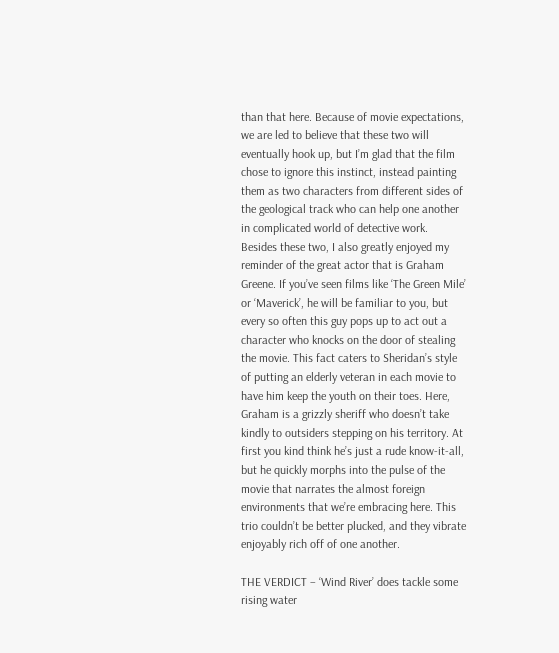than that here. Because of movie expectations, we are led to believe that these two will eventually hook up, but I’m glad that the film chose to ignore this instinct, instead painting them as two characters from different sides of the geological track who can help one another in complicated world of detective work. Besides these two, I also greatly enjoyed my reminder of the great actor that is Graham Greene. If you’ve seen films like ‘The Green Mile’ or ‘Maverick’, he will be familiar to you, but every so often this guy pops up to act out a character who knocks on the door of stealing the movie. This fact caters to Sheridan’s style of putting an elderly veteran in each movie to have him keep the youth on their toes. Here, Graham is a grizzly sheriff who doesn’t take kindly to outsiders stepping on his territory. At first you kind think he’s just a rude know-it-all, but he quickly morphs into the pulse of the movie that narrates the almost foreign environments that we’re embracing here. This trio couldn’t be better plucked, and they vibrate enjoyably rich off of one another.

THE VERDICT – ‘Wind River’ does tackle some rising water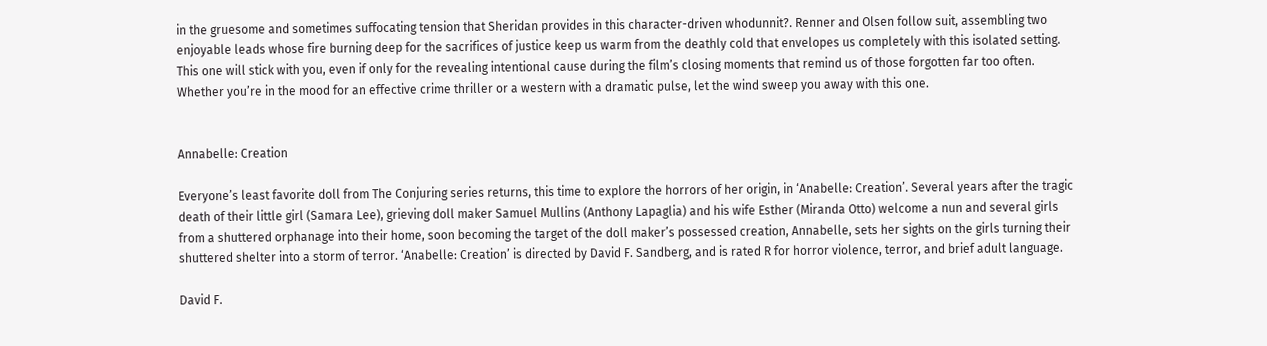in the gruesome and sometimes suffocating tension that Sheridan provides in this character-driven whodunnit?. Renner and Olsen follow suit, assembling two enjoyable leads whose fire burning deep for the sacrifices of justice keep us warm from the deathly cold that envelopes us completely with this isolated setting. This one will stick with you, even if only for the revealing intentional cause during the film’s closing moments that remind us of those forgotten far too often. Whether you’re in the mood for an effective crime thriller or a western with a dramatic pulse, let the wind sweep you away with this one.


Annabelle: Creation

Everyone’s least favorite doll from The Conjuring series returns, this time to explore the horrors of her origin, in ‘Anabelle: Creation’. Several years after the tragic death of their little girl (Samara Lee), grieving doll maker Samuel Mullins (Anthony Lapaglia) and his wife Esther (Miranda Otto) welcome a nun and several girls from a shuttered orphanage into their home, soon becoming the target of the doll maker’s possessed creation, Annabelle, sets her sights on the girls turning their shuttered shelter into a storm of terror. ‘Anabelle: Creation’ is directed by David F. Sandberg, and is rated R for horror violence, terror, and brief adult language.

David F.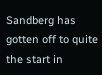Sandberg has gotten off to quite the start in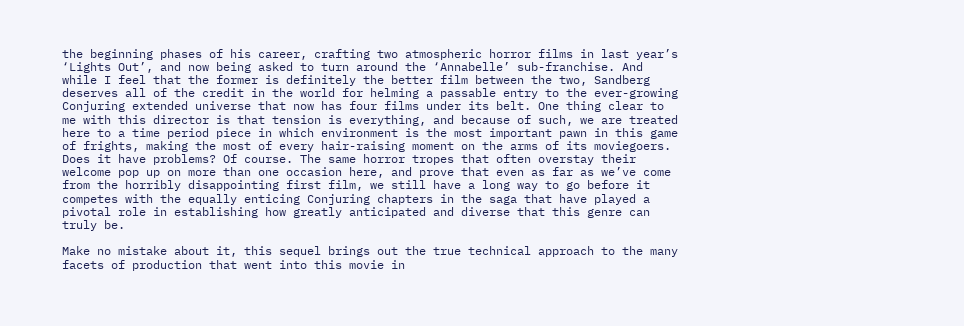the beginning phases of his career, crafting two atmospheric horror films in last year’s ‘Lights Out’, and now being asked to turn around the ‘Annabelle’ sub-franchise. And while I feel that the former is definitely the better film between the two, Sandberg deserves all of the credit in the world for helming a passable entry to the ever-growing Conjuring extended universe that now has four films under its belt. One thing clear to me with this director is that tension is everything, and because of such, we are treated here to a time period piece in which environment is the most important pawn in this game of frights, making the most of every hair-raising moment on the arms of its moviegoers. Does it have problems? Of course. The same horror tropes that often overstay their welcome pop up on more than one occasion here, and prove that even as far as we’ve come from the horribly disappointing first film, we still have a long way to go before it competes with the equally enticing Conjuring chapters in the saga that have played a pivotal role in establishing how greatly anticipated and diverse that this genre can truly be.

Make no mistake about it, this sequel brings out the true technical approach to the many facets of production that went into this movie in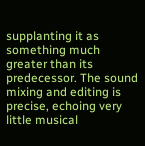supplanting it as something much greater than its predecessor. The sound mixing and editing is precise, echoing very little musical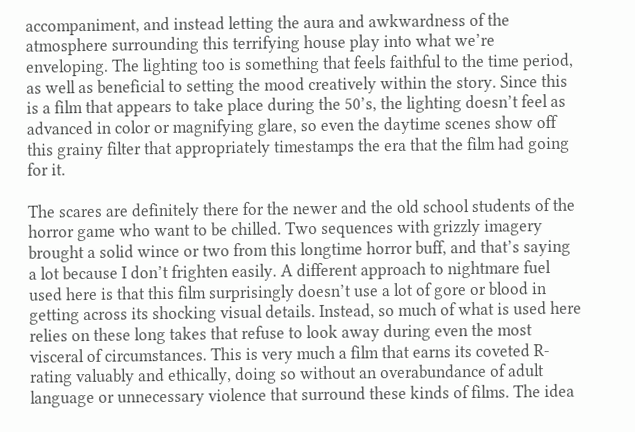accompaniment, and instead letting the aura and awkwardness of the atmosphere surrounding this terrifying house play into what we’re enveloping. The lighting too is something that feels faithful to the time period, as well as beneficial to setting the mood creatively within the story. Since this is a film that appears to take place during the 50’s, the lighting doesn’t feel as advanced in color or magnifying glare, so even the daytime scenes show off this grainy filter that appropriately timestamps the era that the film had going for it.

The scares are definitely there for the newer and the old school students of the horror game who want to be chilled. Two sequences with grizzly imagery brought a solid wince or two from this longtime horror buff, and that’s saying a lot because I don’t frighten easily. A different approach to nightmare fuel used here is that this film surprisingly doesn’t use a lot of gore or blood in getting across its shocking visual details. Instead, so much of what is used here relies on these long takes that refuse to look away during even the most visceral of circumstances. This is very much a film that earns its coveted R-rating valuably and ethically, doing so without an overabundance of adult language or unnecessary violence that surround these kinds of films. The idea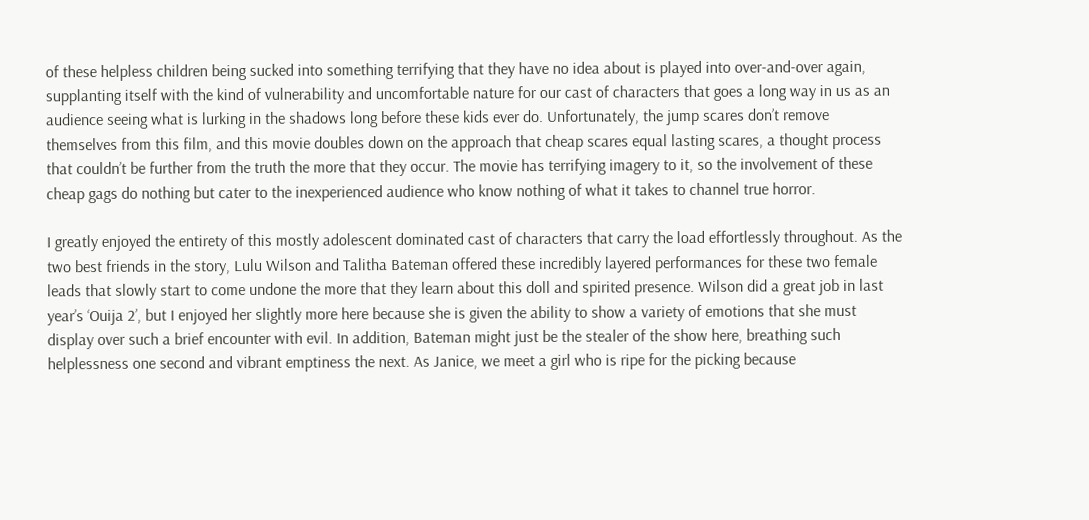of these helpless children being sucked into something terrifying that they have no idea about is played into over-and-over again, supplanting itself with the kind of vulnerability and uncomfortable nature for our cast of characters that goes a long way in us as an audience seeing what is lurking in the shadows long before these kids ever do. Unfortunately, the jump scares don’t remove themselves from this film, and this movie doubles down on the approach that cheap scares equal lasting scares, a thought process that couldn’t be further from the truth the more that they occur. The movie has terrifying imagery to it, so the involvement of these cheap gags do nothing but cater to the inexperienced audience who know nothing of what it takes to channel true horror.

I greatly enjoyed the entirety of this mostly adolescent dominated cast of characters that carry the load effortlessly throughout. As the two best friends in the story, Lulu Wilson and Talitha Bateman offered these incredibly layered performances for these two female leads that slowly start to come undone the more that they learn about this doll and spirited presence. Wilson did a great job in last year’s ‘Ouija 2’, but I enjoyed her slightly more here because she is given the ability to show a variety of emotions that she must display over such a brief encounter with evil. In addition, Bateman might just be the stealer of the show here, breathing such helplessness one second and vibrant emptiness the next. As Janice, we meet a girl who is ripe for the picking because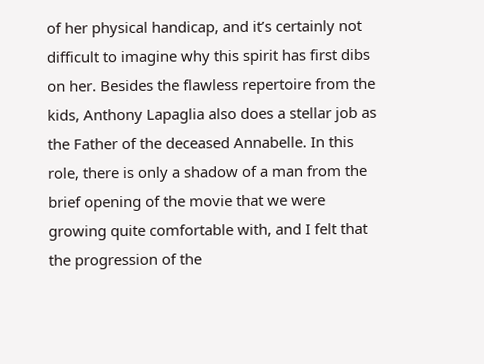of her physical handicap, and it’s certainly not difficult to imagine why this spirit has first dibs on her. Besides the flawless repertoire from the kids, Anthony Lapaglia also does a stellar job as the Father of the deceased Annabelle. In this role, there is only a shadow of a man from the brief opening of the movie that we were growing quite comfortable with, and I felt that the progression of the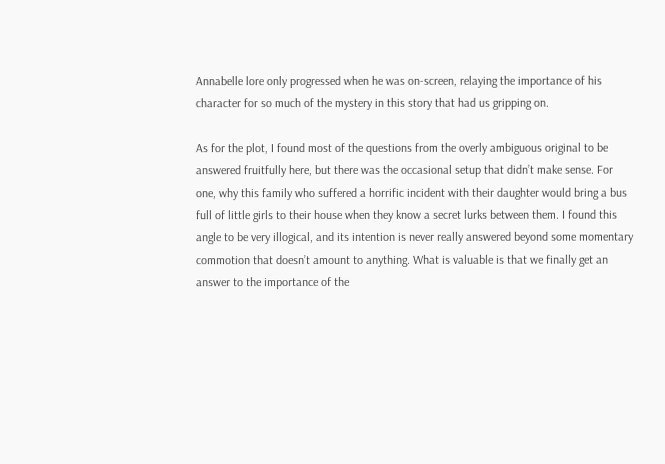Annabelle lore only progressed when he was on-screen, relaying the importance of his character for so much of the mystery in this story that had us gripping on.

As for the plot, I found most of the questions from the overly ambiguous original to be answered fruitfully here, but there was the occasional setup that didn’t make sense. For one, why this family who suffered a horrific incident with their daughter would bring a bus full of little girls to their house when they know a secret lurks between them. I found this angle to be very illogical, and its intention is never really answered beyond some momentary commotion that doesn’t amount to anything. What is valuable is that we finally get an answer to the importance of the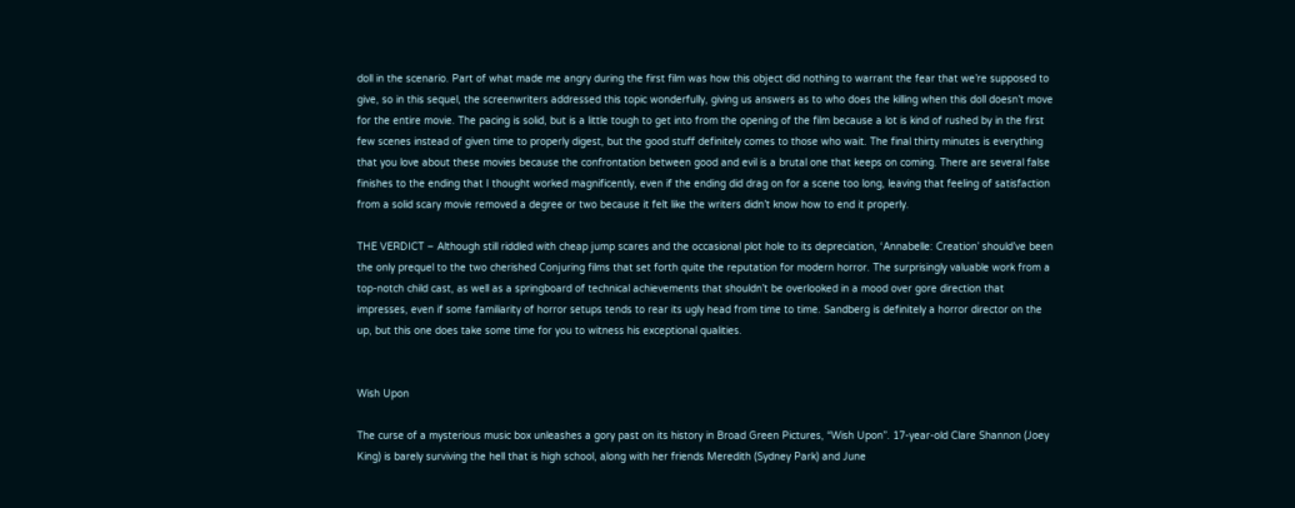doll in the scenario. Part of what made me angry during the first film was how this object did nothing to warrant the fear that we’re supposed to give, so in this sequel, the screenwriters addressed this topic wonderfully, giving us answers as to who does the killing when this doll doesn’t move for the entire movie. The pacing is solid, but is a little tough to get into from the opening of the film because a lot is kind of rushed by in the first few scenes instead of given time to properly digest, but the good stuff definitely comes to those who wait. The final thirty minutes is everything that you love about these movies because the confrontation between good and evil is a brutal one that keeps on coming. There are several false finishes to the ending that I thought worked magnificently, even if the ending did drag on for a scene too long, leaving that feeling of satisfaction from a solid scary movie removed a degree or two because it felt like the writers didn’t know how to end it properly.

THE VERDICT – Although still riddled with cheap jump scares and the occasional plot hole to its depreciation, ‘Annabelle: Creation’ should’ve been the only prequel to the two cherished Conjuring films that set forth quite the reputation for modern horror. The surprisingly valuable work from a top-notch child cast, as well as a springboard of technical achievements that shouldn’t be overlooked in a mood over gore direction that impresses, even if some familiarity of horror setups tends to rear its ugly head from time to time. Sandberg is definitely a horror director on the up, but this one does take some time for you to witness his exceptional qualities.


Wish Upon

The curse of a mysterious music box unleashes a gory past on its history in Broad Green Pictures, “Wish Upon”. 17-year-old Clare Shannon (Joey King) is barely surviving the hell that is high school, along with her friends Meredith (Sydney Park) and June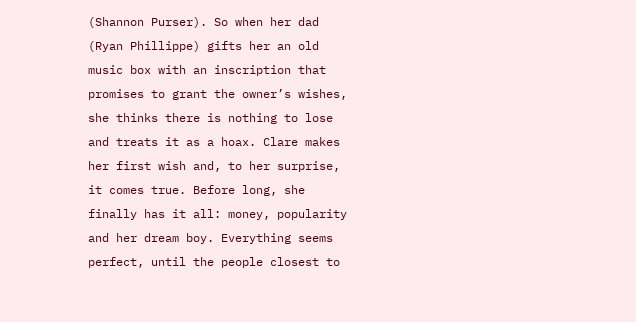(Shannon Purser). So when her dad (Ryan Phillippe) gifts her an old music box with an inscription that promises to grant the owner’s wishes, she thinks there is nothing to lose and treats it as a hoax. Clare makes her first wish and, to her surprise, it comes true. Before long, she finally has it all: money, popularity and her dream boy. Everything seems perfect, until the people closest to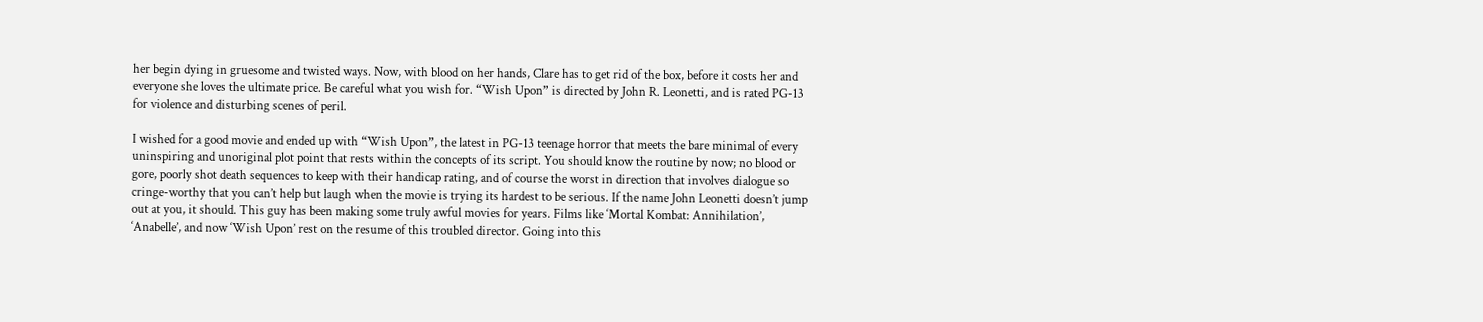her begin dying in gruesome and twisted ways. Now, with blood on her hands, Clare has to get rid of the box, before it costs her and everyone she loves the ultimate price. Be careful what you wish for. “Wish Upon” is directed by John R. Leonetti, and is rated PG-13 for violence and disturbing scenes of peril.

I wished for a good movie and ended up with “Wish Upon”, the latest in PG-13 teenage horror that meets the bare minimal of every uninspiring and unoriginal plot point that rests within the concepts of its script. You should know the routine by now; no blood or gore, poorly shot death sequences to keep with their handicap rating, and of course the worst in direction that involves dialogue so cringe-worthy that you can’t help but laugh when the movie is trying its hardest to be serious. If the name John Leonetti doesn’t jump out at you, it should. This guy has been making some truly awful movies for years. Films like ‘Mortal Kombat: Annihilation’, ‘Anabelle’, and now ‘Wish Upon’ rest on the resume of this troubled director. Going into this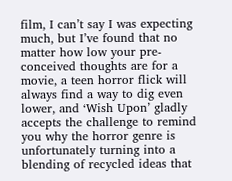film, I can’t say I was expecting much, but I’ve found that no matter how low your pre-conceived thoughts are for a movie, a teen horror flick will always find a way to dig even lower, and ‘Wish Upon’ gladly accepts the challenge to remind you why the horror genre is unfortunately turning into a blending of recycled ideas that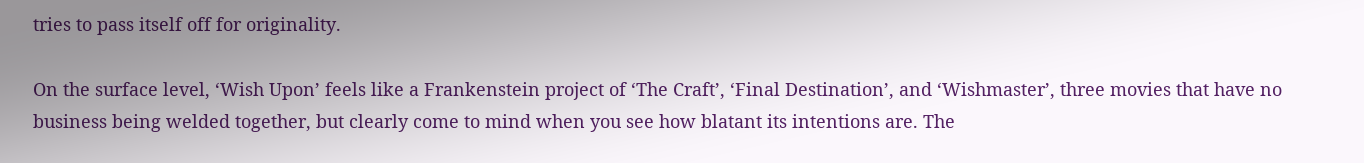tries to pass itself off for originality.

On the surface level, ‘Wish Upon’ feels like a Frankenstein project of ‘The Craft’, ‘Final Destination’, and ‘Wishmaster’, three movies that have no business being welded together, but clearly come to mind when you see how blatant its intentions are. The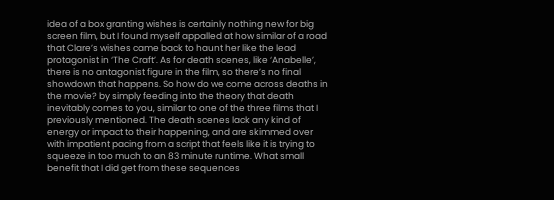idea of a box granting wishes is certainly nothing new for big screen film, but I found myself appalled at how similar of a road that Clare’s wishes came back to haunt her like the lead protagonist in ‘The Craft’. As for death scenes, like ‘Anabelle’, there is no antagonist figure in the film, so there’s no final showdown that happens. So how do we come across deaths in the movie? by simply feeding into the theory that death inevitably comes to you, similar to one of the three films that I previously mentioned. The death scenes lack any kind of energy or impact to their happening, and are skimmed over with impatient pacing from a script that feels like it is trying to squeeze in too much to an 83 minute runtime. What small benefit that I did get from these sequences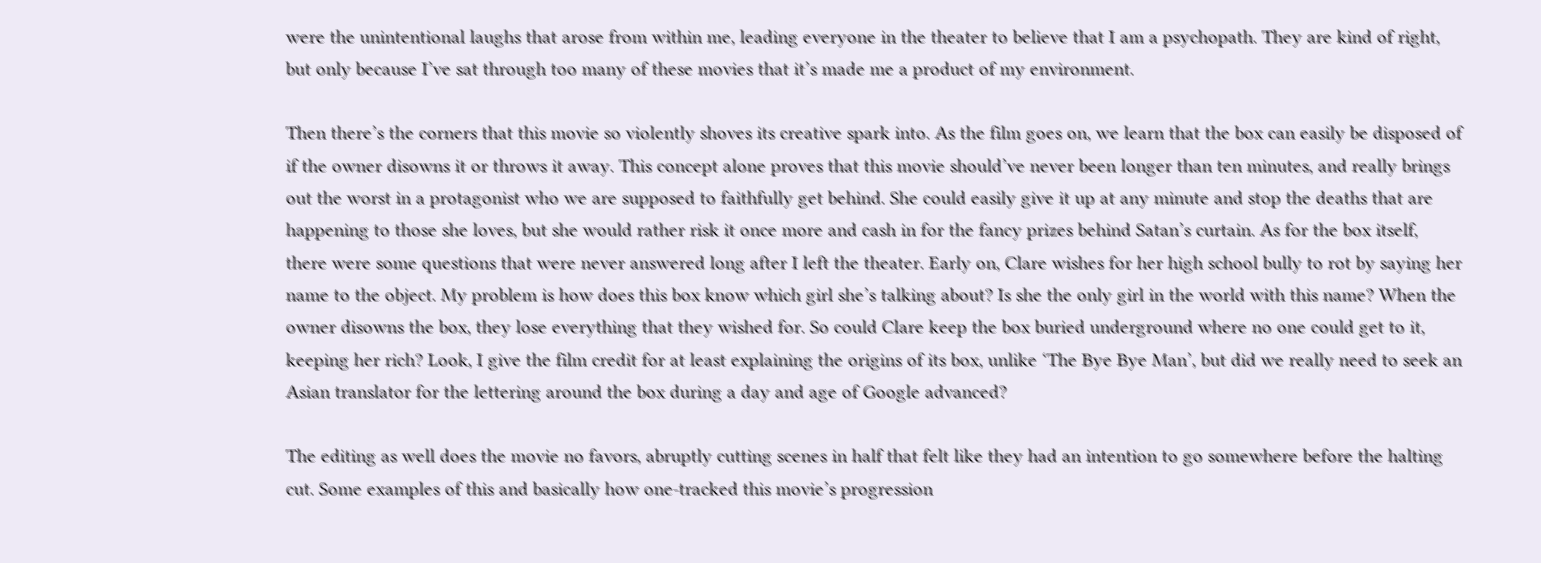were the unintentional laughs that arose from within me, leading everyone in the theater to believe that I am a psychopath. They are kind of right, but only because I’ve sat through too many of these movies that it’s made me a product of my environment.

Then there’s the corners that this movie so violently shoves its creative spark into. As the film goes on, we learn that the box can easily be disposed of if the owner disowns it or throws it away. This concept alone proves that this movie should’ve never been longer than ten minutes, and really brings out the worst in a protagonist who we are supposed to faithfully get behind. She could easily give it up at any minute and stop the deaths that are happening to those she loves, but she would rather risk it once more and cash in for the fancy prizes behind Satan’s curtain. As for the box itself, there were some questions that were never answered long after I left the theater. Early on, Clare wishes for her high school bully to rot by saying her name to the object. My problem is how does this box know which girl she’s talking about? Is she the only girl in the world with this name? When the owner disowns the box, they lose everything that they wished for. So could Clare keep the box buried underground where no one could get to it, keeping her rich? Look, I give the film credit for at least explaining the origins of its box, unlike ‘The Bye Bye Man’, but did we really need to seek an Asian translator for the lettering around the box during a day and age of Google advanced?

The editing as well does the movie no favors, abruptly cutting scenes in half that felt like they had an intention to go somewhere before the halting cut. Some examples of this and basically how one-tracked this movie’s progression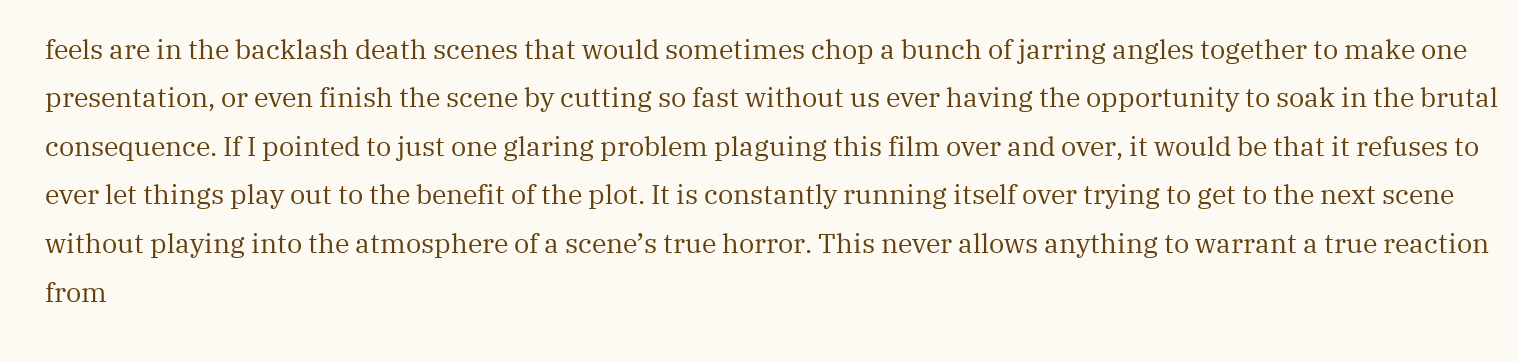feels are in the backlash death scenes that would sometimes chop a bunch of jarring angles together to make one presentation, or even finish the scene by cutting so fast without us ever having the opportunity to soak in the brutal consequence. If I pointed to just one glaring problem plaguing this film over and over, it would be that it refuses to ever let things play out to the benefit of the plot. It is constantly running itself over trying to get to the next scene without playing into the atmosphere of a scene’s true horror. This never allows anything to warrant a true reaction from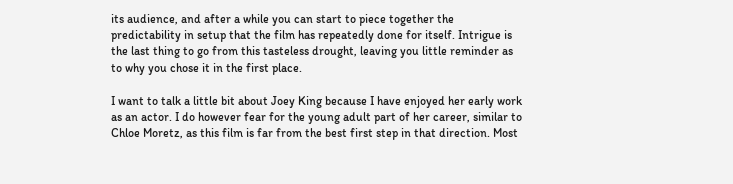its audience, and after a while you can start to piece together the predictability in setup that the film has repeatedly done for itself. Intrigue is the last thing to go from this tasteless drought, leaving you little reminder as to why you chose it in the first place.

I want to talk a little bit about Joey King because I have enjoyed her early work as an actor. I do however fear for the young adult part of her career, similar to Chloe Moretz, as this film is far from the best first step in that direction. Most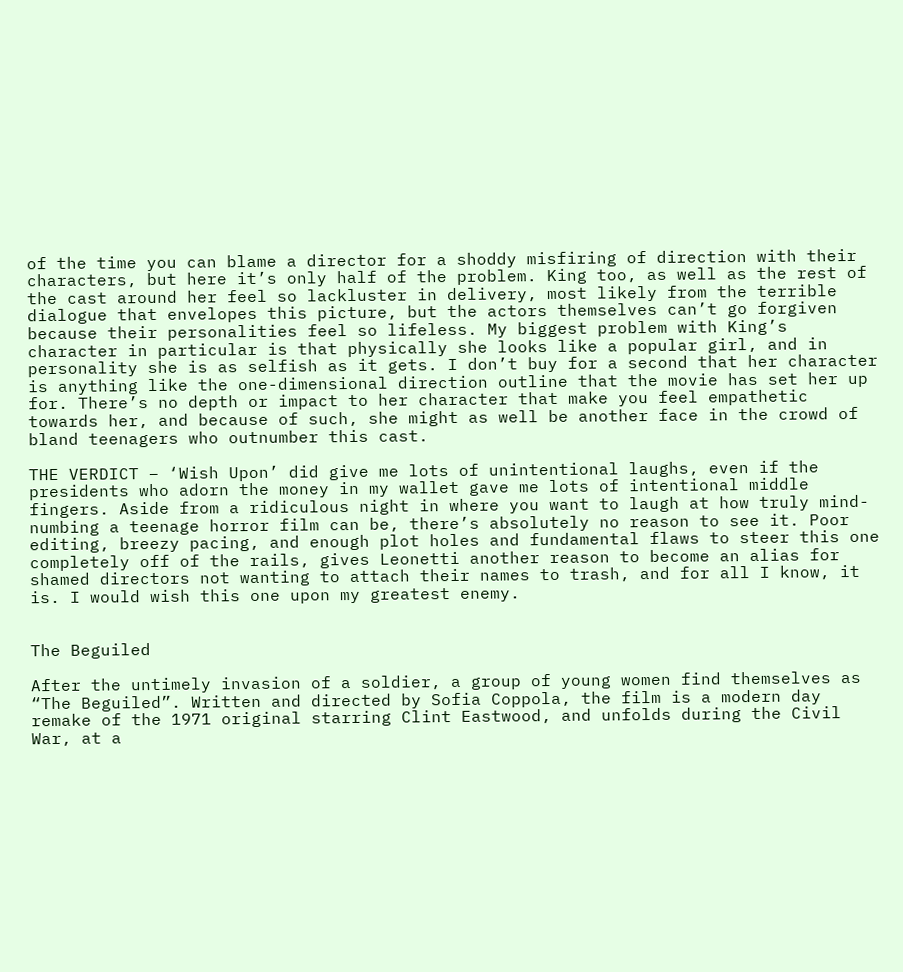of the time you can blame a director for a shoddy misfiring of direction with their characters, but here it’s only half of the problem. King too, as well as the rest of the cast around her feel so lackluster in delivery, most likely from the terrible dialogue that envelopes this picture, but the actors themselves can’t go forgiven because their personalities feel so lifeless. My biggest problem with King’s character in particular is that physically she looks like a popular girl, and in personality she is as selfish as it gets. I don’t buy for a second that her character is anything like the one-dimensional direction outline that the movie has set her up for. There’s no depth or impact to her character that make you feel empathetic towards her, and because of such, she might as well be another face in the crowd of bland teenagers who outnumber this cast.

THE VERDICT – ‘Wish Upon’ did give me lots of unintentional laughs, even if the presidents who adorn the money in my wallet gave me lots of intentional middle fingers. Aside from a ridiculous night in where you want to laugh at how truly mind-numbing a teenage horror film can be, there’s absolutely no reason to see it. Poor editing, breezy pacing, and enough plot holes and fundamental flaws to steer this one completely off of the rails, gives Leonetti another reason to become an alias for shamed directors not wanting to attach their names to trash, and for all I know, it is. I would wish this one upon my greatest enemy.


The Beguiled

After the untimely invasion of a soldier, a group of young women find themselves as “The Beguiled”. Written and directed by Sofia Coppola, the film is a modern day remake of the 1971 original starring Clint Eastwood, and unfolds during the Civil War, at a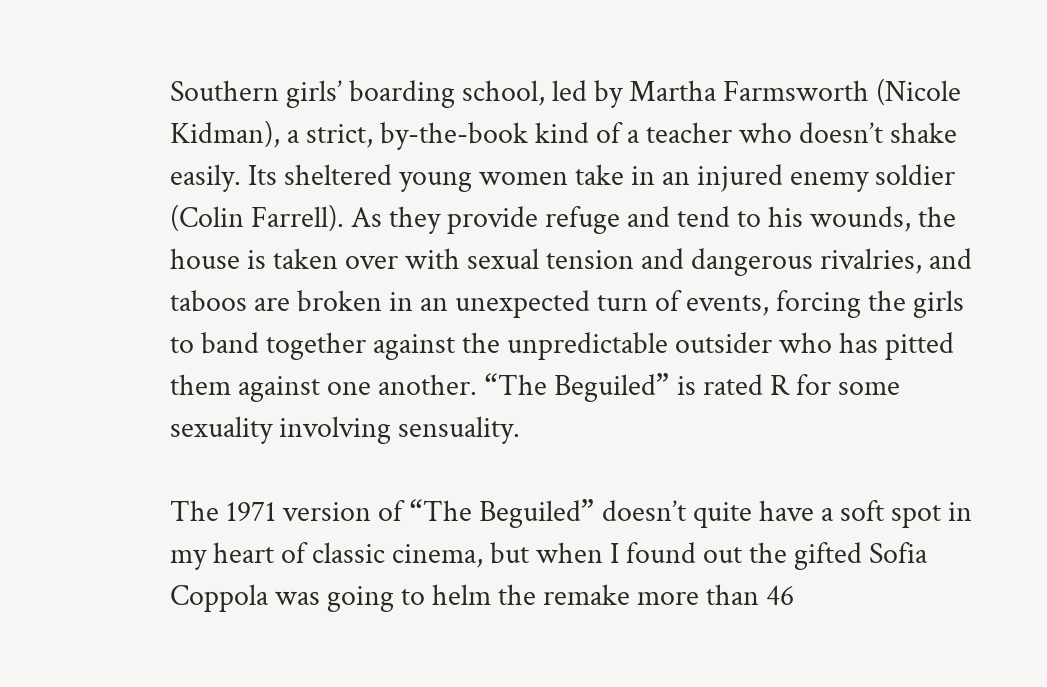Southern girls’ boarding school, led by Martha Farmsworth (Nicole Kidman), a strict, by-the-book kind of a teacher who doesn’t shake easily. Its sheltered young women take in an injured enemy soldier (Colin Farrell). As they provide refuge and tend to his wounds, the house is taken over with sexual tension and dangerous rivalries, and taboos are broken in an unexpected turn of events, forcing the girls to band together against the unpredictable outsider who has pitted them against one another. “The Beguiled” is rated R for some sexuality involving sensuality.

The 1971 version of “The Beguiled” doesn’t quite have a soft spot in my heart of classic cinema, but when I found out the gifted Sofia Coppola was going to helm the remake more than 46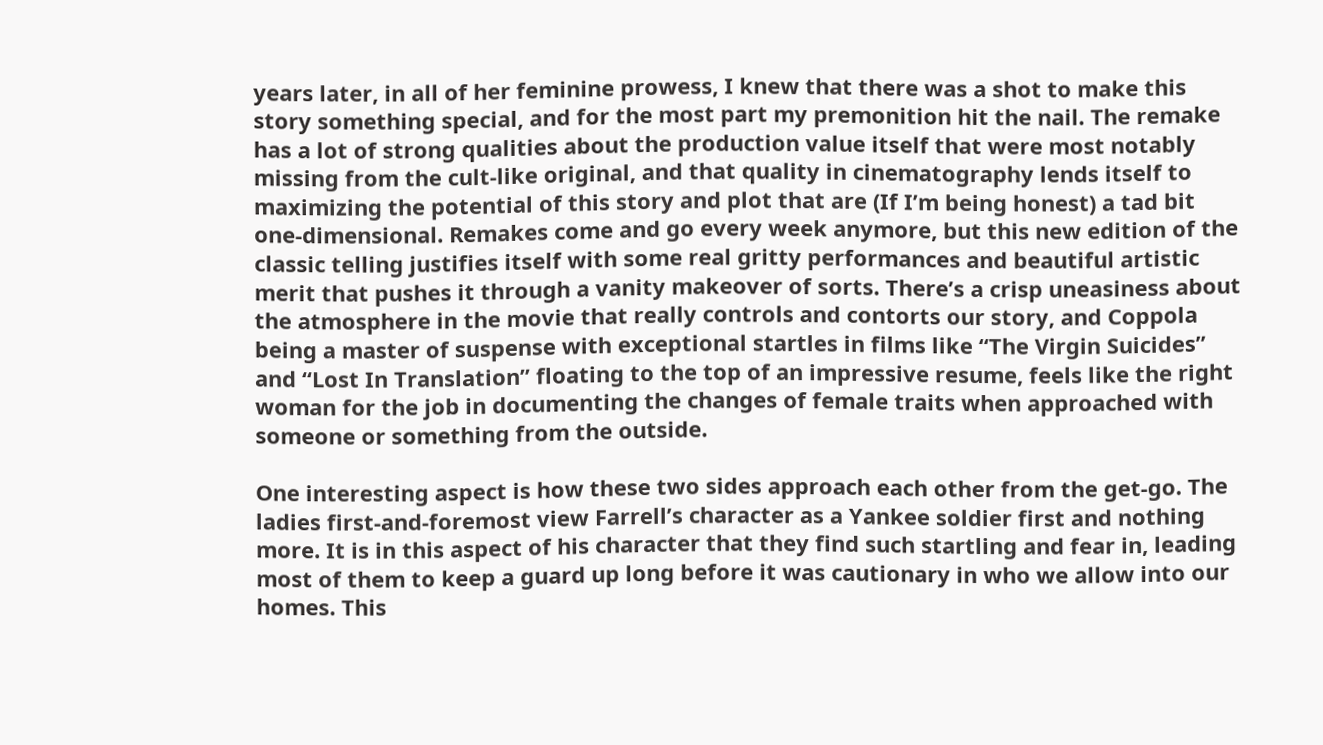years later, in all of her feminine prowess, I knew that there was a shot to make this story something special, and for the most part my premonition hit the nail. The remake has a lot of strong qualities about the production value itself that were most notably missing from the cult-like original, and that quality in cinematography lends itself to maximizing the potential of this story and plot that are (If I’m being honest) a tad bit one-dimensional. Remakes come and go every week anymore, but this new edition of the classic telling justifies itself with some real gritty performances and beautiful artistic merit that pushes it through a vanity makeover of sorts. There’s a crisp uneasiness about the atmosphere in the movie that really controls and contorts our story, and Coppola being a master of suspense with exceptional startles in films like “The Virgin Suicides” and “Lost In Translation” floating to the top of an impressive resume, feels like the right woman for the job in documenting the changes of female traits when approached with someone or something from the outside.

One interesting aspect is how these two sides approach each other from the get-go. The ladies first-and-foremost view Farrell’s character as a Yankee soldier first and nothing more. It is in this aspect of his character that they find such startling and fear in, leading most of them to keep a guard up long before it was cautionary in who we allow into our homes. This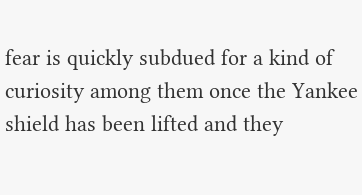fear is quickly subdued for a kind of curiosity among them once the Yankee shield has been lifted and they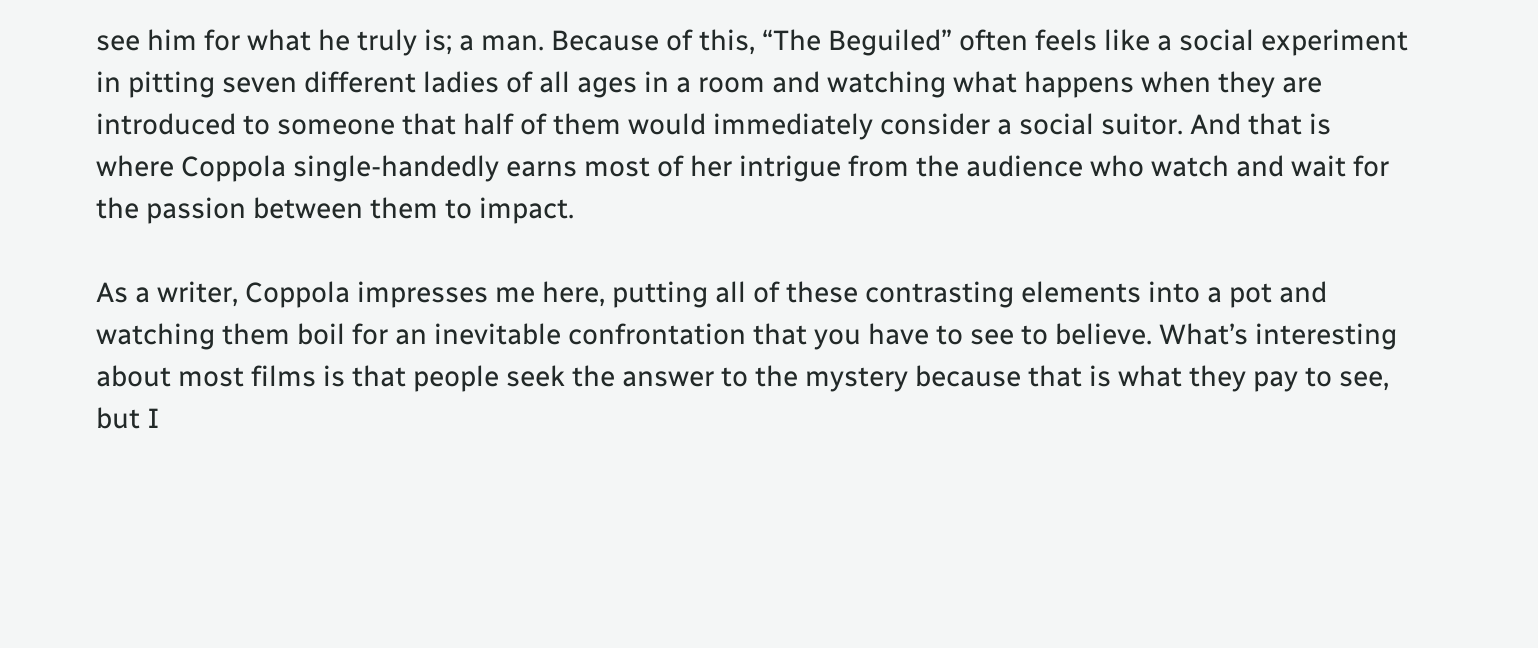see him for what he truly is; a man. Because of this, “The Beguiled” often feels like a social experiment in pitting seven different ladies of all ages in a room and watching what happens when they are introduced to someone that half of them would immediately consider a social suitor. And that is where Coppola single-handedly earns most of her intrigue from the audience who watch and wait for the passion between them to impact.

As a writer, Coppola impresses me here, putting all of these contrasting elements into a pot and watching them boil for an inevitable confrontation that you have to see to believe. What’s interesting about most films is that people seek the answer to the mystery because that is what they pay to see, but I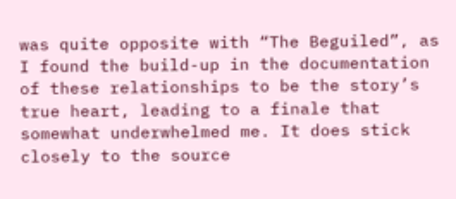was quite opposite with “The Beguiled”, as I found the build-up in the documentation of these relationships to be the story’s true heart, leading to a finale that somewhat underwhelmed me. It does stick closely to the source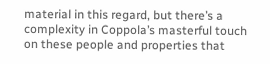material in this regard, but there’s a complexity in Coppola’s masterful touch on these people and properties that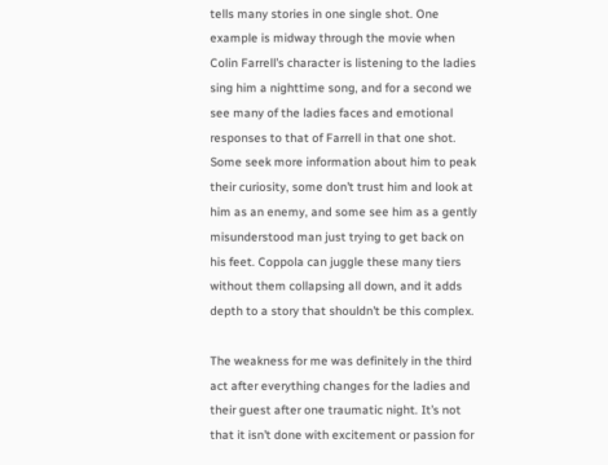tells many stories in one single shot. One example is midway through the movie when Colin Farrell’s character is listening to the ladies sing him a nighttime song, and for a second we see many of the ladies faces and emotional responses to that of Farrell in that one shot. Some seek more information about him to peak their curiosity, some don’t trust him and look at him as an enemy, and some see him as a gently misunderstood man just trying to get back on his feet. Coppola can juggle these many tiers without them collapsing all down, and it adds depth to a story that shouldn’t be this complex.

The weakness for me was definitely in the third act after everything changes for the ladies and their guest after one traumatic night. It’s not that it isn’t done with excitement or passion for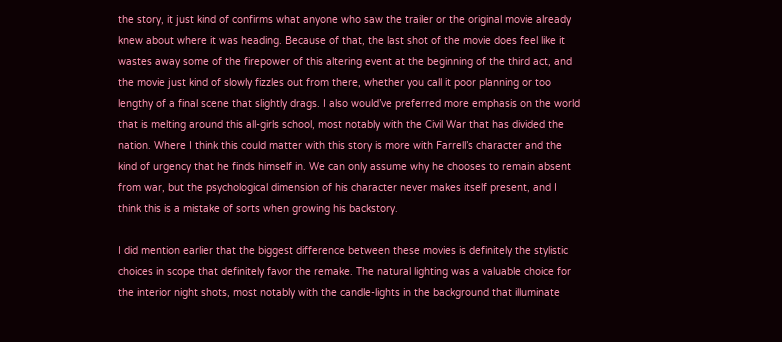the story, it just kind of confirms what anyone who saw the trailer or the original movie already knew about where it was heading. Because of that, the last shot of the movie does feel like it wastes away some of the firepower of this altering event at the beginning of the third act, and the movie just kind of slowly fizzles out from there, whether you call it poor planning or too lengthy of a final scene that slightly drags. I also would’ve preferred more emphasis on the world that is melting around this all-girls school, most notably with the Civil War that has divided the nation. Where I think this could matter with this story is more with Farrell’s character and the kind of urgency that he finds himself in. We can only assume why he chooses to remain absent from war, but the psychological dimension of his character never makes itself present, and I think this is a mistake of sorts when growing his backstory.

I did mention earlier that the biggest difference between these movies is definitely the stylistic choices in scope that definitely favor the remake. The natural lighting was a valuable choice for the interior night shots, most notably with the candle-lights in the background that illuminate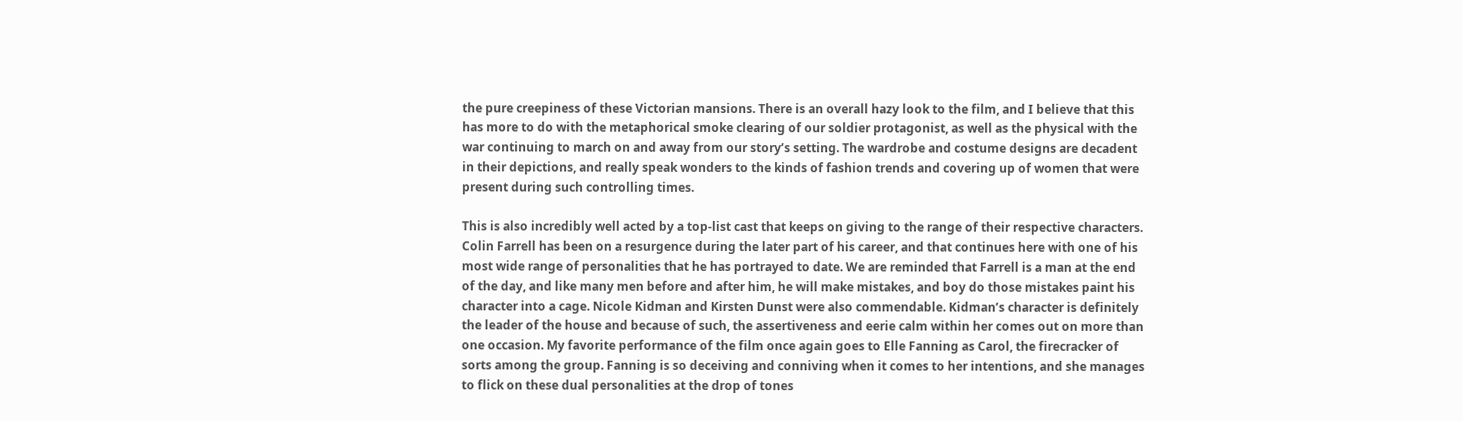the pure creepiness of these Victorian mansions. There is an overall hazy look to the film, and I believe that this has more to do with the metaphorical smoke clearing of our soldier protagonist, as well as the physical with the war continuing to march on and away from our story’s setting. The wardrobe and costume designs are decadent in their depictions, and really speak wonders to the kinds of fashion trends and covering up of women that were present during such controlling times.

This is also incredibly well acted by a top-list cast that keeps on giving to the range of their respective characters. Colin Farrell has been on a resurgence during the later part of his career, and that continues here with one of his most wide range of personalities that he has portrayed to date. We are reminded that Farrell is a man at the end of the day, and like many men before and after him, he will make mistakes, and boy do those mistakes paint his character into a cage. Nicole Kidman and Kirsten Dunst were also commendable. Kidman’s character is definitely the leader of the house and because of such, the assertiveness and eerie calm within her comes out on more than one occasion. My favorite performance of the film once again goes to Elle Fanning as Carol, the firecracker of sorts among the group. Fanning is so deceiving and conniving when it comes to her intentions, and she manages to flick on these dual personalities at the drop of tones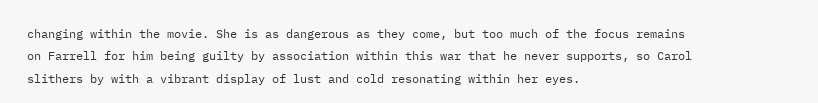changing within the movie. She is as dangerous as they come, but too much of the focus remains on Farrell for him being guilty by association within this war that he never supports, so Carol slithers by with a vibrant display of lust and cold resonating within her eyes.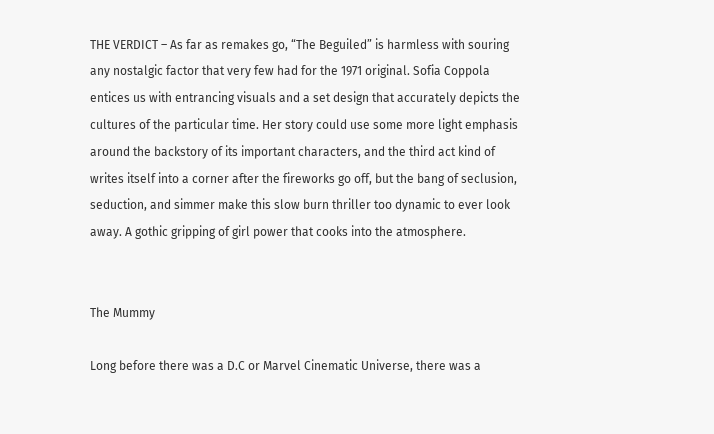THE VERDICT – As far as remakes go, “The Beguiled” is harmless with souring any nostalgic factor that very few had for the 1971 original. Sofia Coppola entices us with entrancing visuals and a set design that accurately depicts the cultures of the particular time. Her story could use some more light emphasis around the backstory of its important characters, and the third act kind of writes itself into a corner after the fireworks go off, but the bang of seclusion, seduction, and simmer make this slow burn thriller too dynamic to ever look away. A gothic gripping of girl power that cooks into the atmosphere.


The Mummy

Long before there was a D.C or Marvel Cinematic Universe, there was a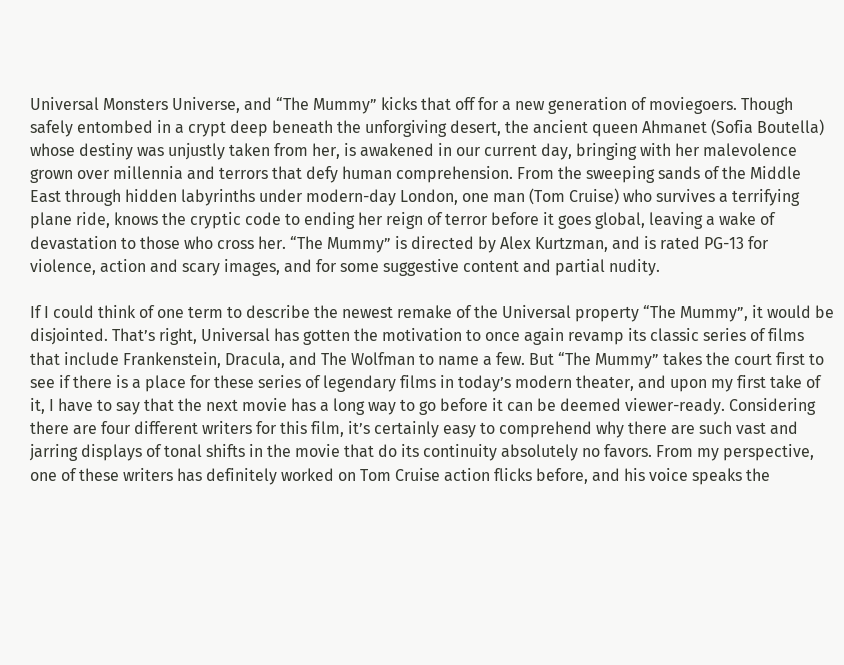Universal Monsters Universe, and “The Mummy” kicks that off for a new generation of moviegoers. Though safely entombed in a crypt deep beneath the unforgiving desert, the ancient queen Ahmanet (Sofia Boutella) whose destiny was unjustly taken from her, is awakened in our current day, bringing with her malevolence grown over millennia and terrors that defy human comprehension. From the sweeping sands of the Middle East through hidden labyrinths under modern-day London, one man (Tom Cruise) who survives a terrifying plane ride, knows the cryptic code to ending her reign of terror before it goes global, leaving a wake of devastation to those who cross her. “The Mummy” is directed by Alex Kurtzman, and is rated PG-13 for violence, action and scary images, and for some suggestive content and partial nudity.

If I could think of one term to describe the newest remake of the Universal property “The Mummy”, it would be disjointed. That’s right, Universal has gotten the motivation to once again revamp its classic series of films that include Frankenstein, Dracula, and The Wolfman to name a few. But “The Mummy” takes the court first to see if there is a place for these series of legendary films in today’s modern theater, and upon my first take of it, I have to say that the next movie has a long way to go before it can be deemed viewer-ready. Considering there are four different writers for this film, it’s certainly easy to comprehend why there are such vast and jarring displays of tonal shifts in the movie that do its continuity absolutely no favors. From my perspective, one of these writers has definitely worked on Tom Cruise action flicks before, and his voice speaks the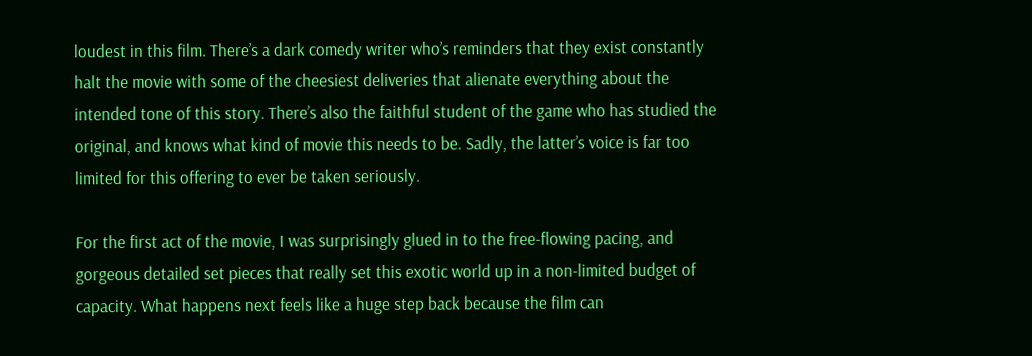loudest in this film. There’s a dark comedy writer who’s reminders that they exist constantly halt the movie with some of the cheesiest deliveries that alienate everything about the intended tone of this story. There’s also the faithful student of the game who has studied the original, and knows what kind of movie this needs to be. Sadly, the latter’s voice is far too limited for this offering to ever be taken seriously.

For the first act of the movie, I was surprisingly glued in to the free-flowing pacing, and gorgeous detailed set pieces that really set this exotic world up in a non-limited budget of capacity. What happens next feels like a huge step back because the film can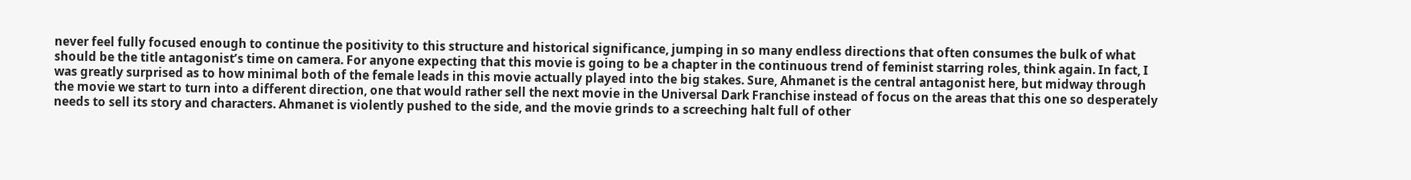never feel fully focused enough to continue the positivity to this structure and historical significance, jumping in so many endless directions that often consumes the bulk of what should be the title antagonist’s time on camera. For anyone expecting that this movie is going to be a chapter in the continuous trend of feminist starring roles, think again. In fact, I was greatly surprised as to how minimal both of the female leads in this movie actually played into the big stakes. Sure, Ahmanet is the central antagonist here, but midway through the movie we start to turn into a different direction, one that would rather sell the next movie in the Universal Dark Franchise instead of focus on the areas that this one so desperately needs to sell its story and characters. Ahmanet is violently pushed to the side, and the movie grinds to a screeching halt full of other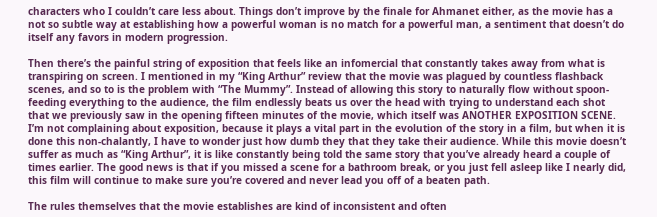characters who I couldn’t care less about. Things don’t improve by the finale for Ahmanet either, as the movie has a not so subtle way at establishing how a powerful woman is no match for a powerful man, a sentiment that doesn’t do itself any favors in modern progression.

Then there’s the painful string of exposition that feels like an infomercial that constantly takes away from what is transpiring on screen. I mentioned in my “King Arthur” review that the movie was plagued by countless flashback scenes, and so to is the problem with “The Mummy”. Instead of allowing this story to naturally flow without spoon-feeding everything to the audience, the film endlessly beats us over the head with trying to understand each shot that we previously saw in the opening fifteen minutes of the movie, which itself was ANOTHER EXPOSITION SCENE. I’m not complaining about exposition, because it plays a vital part in the evolution of the story in a film, but when it is done this non-chalantly, I have to wonder just how dumb they that they take their audience. While this movie doesn’t suffer as much as “King Arthur”, it is like constantly being told the same story that you’ve already heard a couple of times earlier. The good news is that if you missed a scene for a bathroom break, or you just fell asleep like I nearly did, this film will continue to make sure you’re covered and never lead you off of a beaten path.

The rules themselves that the movie establishes are kind of inconsistent and often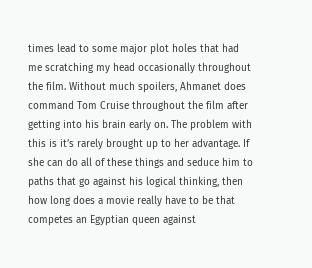times lead to some major plot holes that had me scratching my head occasionally throughout the film. Without much spoilers, Ahmanet does command Tom Cruise throughout the film after getting into his brain early on. The problem with this is it’s rarely brought up to her advantage. If she can do all of these things and seduce him to paths that go against his logical thinking, then how long does a movie really have to be that competes an Egyptian queen against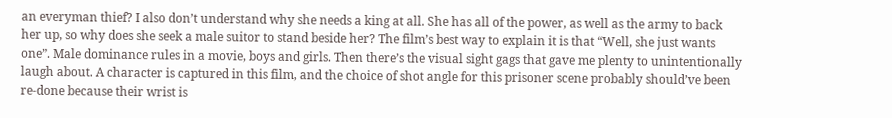an everyman thief? I also don’t understand why she needs a king at all. She has all of the power, as well as the army to back her up, so why does she seek a male suitor to stand beside her? The film’s best way to explain it is that “Well, she just wants one”. Male dominance rules in a movie, boys and girls. Then there’s the visual sight gags that gave me plenty to unintentionally laugh about. A character is captured in this film, and the choice of shot angle for this prisoner scene probably should’ve been re-done because their wrist is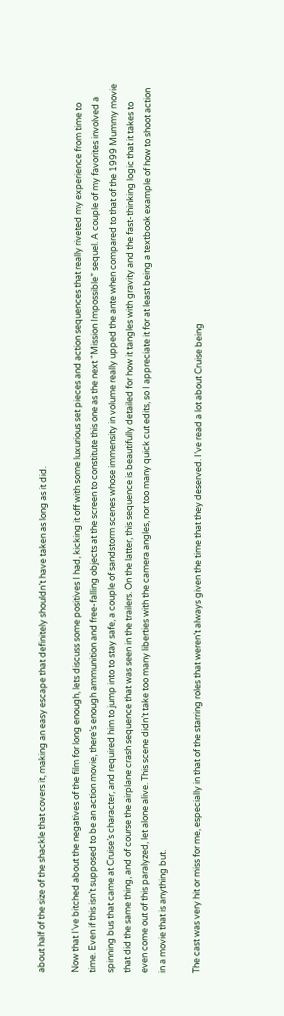about half of the size of the shackle that covers it, making an easy escape that definitely shouldn’t have taken as long as it did.

Now that I’ve bitched about the negatives of the film for long enough, lets discuss some positives I had, kicking it off with some luxurious set pieces and action sequences that really riveted my experience from time to time. Even if this isn’t supposed to be an action movie, there’s enough ammunition and free-falling objects at the screen to constitute this one as the next “Mission Impossible” sequel. A couple of my favorites involved a spinning bus that came at Cruise’s character, and required him to jump into to stay safe, a couple of sandstorm scenes whose immensity in volume really upped the ante when compared to that of the 1999 Mummy movie that did the same thing, and of course the airplane crash sequence that was seen in the trailers. On the latter, this sequence is beautifully detailed for how it tangles with gravity and the fast-thinking logic that it takes to even come out of this paralyzed, let alone alive. This scene didn’t take too many liberties with the camera angles, nor too many quick cut edits, so I appreciate it for at least being a textbook example of how to shoot action in a movie that is anything but.

The cast was very hit or miss for me, especially in that of the starring roles that weren’t always given the time that they deserved. I’ve read a lot about Cruise being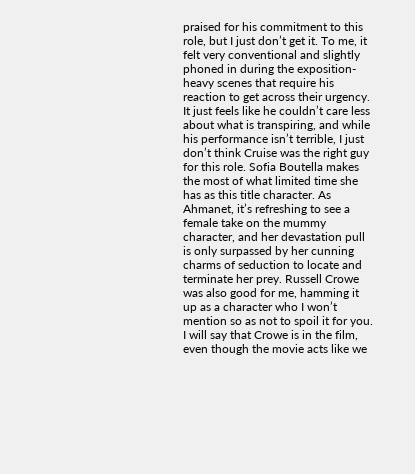praised for his commitment to this role, but I just don’t get it. To me, it felt very conventional and slightly phoned in during the exposition-heavy scenes that require his reaction to get across their urgency. It just feels like he couldn’t care less about what is transpiring, and while his performance isn’t terrible, I just don’t think Cruise was the right guy for this role. Sofia Boutella makes the most of what limited time she has as this title character. As Ahmanet, it’s refreshing to see a female take on the mummy character, and her devastation pull is only surpassed by her cunning charms of seduction to locate and terminate her prey. Russell Crowe was also good for me, hamming it up as a character who I won’t mention so as not to spoil it for you. I will say that Crowe is in the film, even though the movie acts like we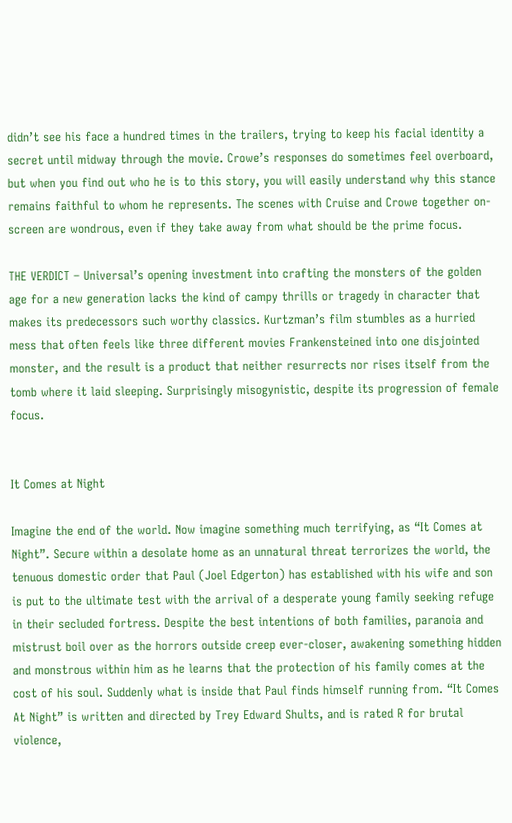didn’t see his face a hundred times in the trailers, trying to keep his facial identity a secret until midway through the movie. Crowe’s responses do sometimes feel overboard, but when you find out who he is to this story, you will easily understand why this stance remains faithful to whom he represents. The scenes with Cruise and Crowe together on-screen are wondrous, even if they take away from what should be the prime focus.

THE VERDICT – Universal’s opening investment into crafting the monsters of the golden age for a new generation lacks the kind of campy thrills or tragedy in character that makes its predecessors such worthy classics. Kurtzman’s film stumbles as a hurried mess that often feels like three different movies Frankensteined into one disjointed monster, and the result is a product that neither resurrects nor rises itself from the tomb where it laid sleeping. Surprisingly misogynistic, despite its progression of female focus.


It Comes at Night

Imagine the end of the world. Now imagine something much terrifying, as “It Comes at Night”. Secure within a desolate home as an unnatural threat terrorizes the world, the tenuous domestic order that Paul (Joel Edgerton) has established with his wife and son is put to the ultimate test with the arrival of a desperate young family seeking refuge in their secluded fortress. Despite the best intentions of both families, paranoia and mistrust boil over as the horrors outside creep ever-closer, awakening something hidden and monstrous within him as he learns that the protection of his family comes at the cost of his soul. Suddenly what is inside that Paul finds himself running from. “It Comes At Night” is written and directed by Trey Edward Shults, and is rated R for brutal violence,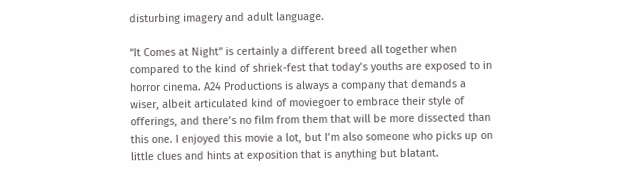disturbing imagery and adult language.

“It Comes at Night” is certainly a different breed all together when compared to the kind of shriek-fest that today’s youths are exposed to in horror cinema. A24 Productions is always a company that demands a wiser, albeit articulated kind of moviegoer to embrace their style of offerings, and there’s no film from them that will be more dissected than this one. I enjoyed this movie a lot, but I’m also someone who picks up on little clues and hints at exposition that is anything but blatant.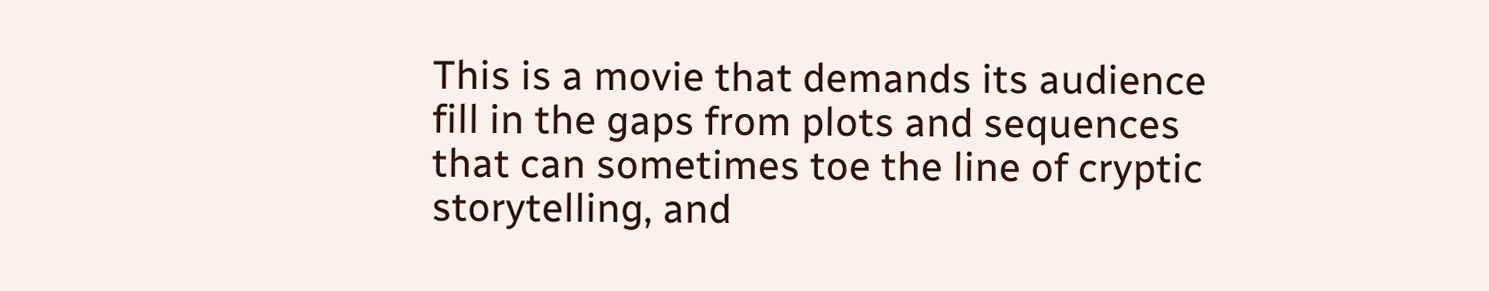This is a movie that demands its audience fill in the gaps from plots and sequences that can sometimes toe the line of cryptic storytelling, and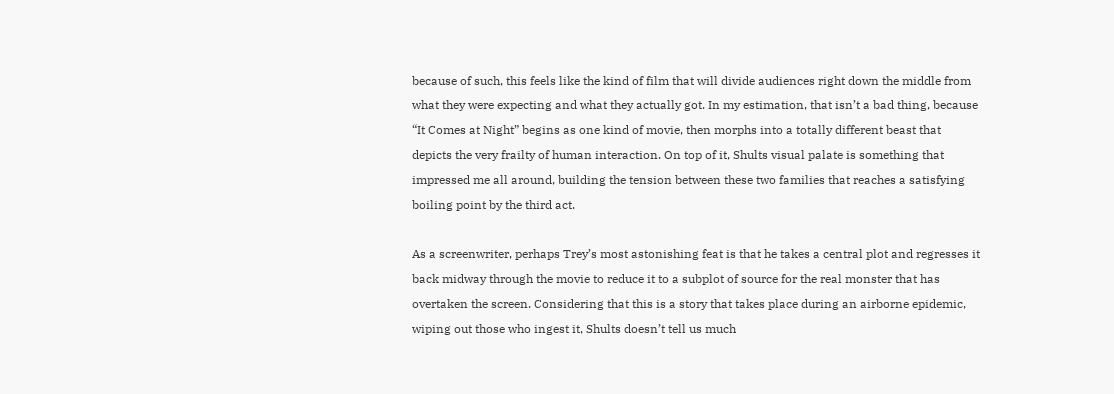because of such, this feels like the kind of film that will divide audiences right down the middle from what they were expecting and what they actually got. In my estimation, that isn’t a bad thing, because “It Comes at Night” begins as one kind of movie, then morphs into a totally different beast that depicts the very frailty of human interaction. On top of it, Shults visual palate is something that impressed me all around, building the tension between these two families that reaches a satisfying boiling point by the third act.

As a screenwriter, perhaps Trey’s most astonishing feat is that he takes a central plot and regresses it back midway through the movie to reduce it to a subplot of source for the real monster that has overtaken the screen. Considering that this is a story that takes place during an airborne epidemic, wiping out those who ingest it, Shults doesn’t tell us much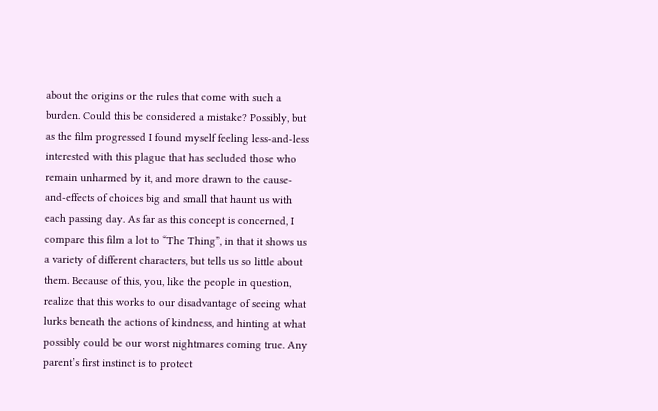about the origins or the rules that come with such a burden. Could this be considered a mistake? Possibly, but as the film progressed I found myself feeling less-and-less interested with this plague that has secluded those who remain unharmed by it, and more drawn to the cause-and-effects of choices big and small that haunt us with each passing day. As far as this concept is concerned, I compare this film a lot to “The Thing”, in that it shows us a variety of different characters, but tells us so little about them. Because of this, you, like the people in question, realize that this works to our disadvantage of seeing what lurks beneath the actions of kindness, and hinting at what possibly could be our worst nightmares coming true. Any parent’s first instinct is to protect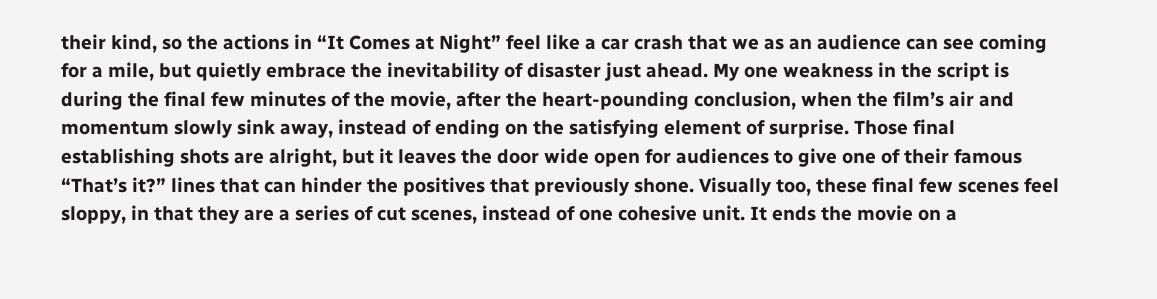their kind, so the actions in “It Comes at Night” feel like a car crash that we as an audience can see coming for a mile, but quietly embrace the inevitability of disaster just ahead. My one weakness in the script is during the final few minutes of the movie, after the heart-pounding conclusion, when the film’s air and momentum slowly sink away, instead of ending on the satisfying element of surprise. Those final establishing shots are alright, but it leaves the door wide open for audiences to give one of their famous “That’s it?” lines that can hinder the positives that previously shone. Visually too, these final few scenes feel sloppy, in that they are a series of cut scenes, instead of one cohesive unit. It ends the movie on a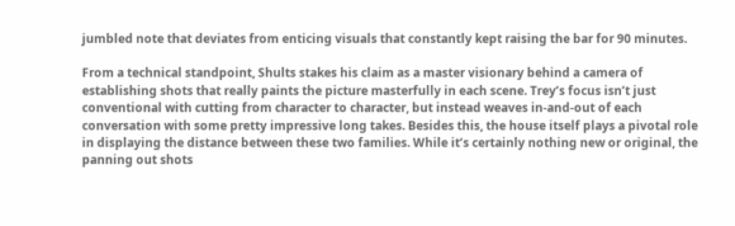jumbled note that deviates from enticing visuals that constantly kept raising the bar for 90 minutes.

From a technical standpoint, Shults stakes his claim as a master visionary behind a camera of establishing shots that really paints the picture masterfully in each scene. Trey’s focus isn’t just conventional with cutting from character to character, but instead weaves in-and-out of each conversation with some pretty impressive long takes. Besides this, the house itself plays a pivotal role in displaying the distance between these two families. While it’s certainly nothing new or original, the panning out shots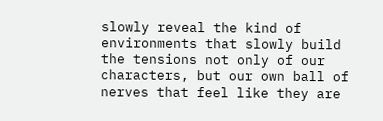slowly reveal the kind of environments that slowly build the tensions not only of our characters, but our own ball of nerves that feel like they are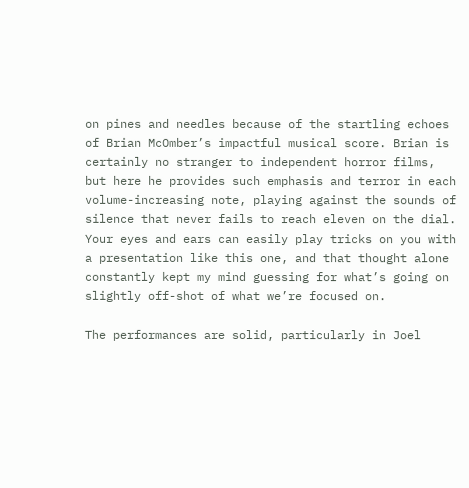on pines and needles because of the startling echoes of Brian McOmber’s impactful musical score. Brian is certainly no stranger to independent horror films, but here he provides such emphasis and terror in each volume-increasing note, playing against the sounds of silence that never fails to reach eleven on the dial. Your eyes and ears can easily play tricks on you with a presentation like this one, and that thought alone constantly kept my mind guessing for what’s going on slightly off-shot of what we’re focused on.

The performances are solid, particularly in Joel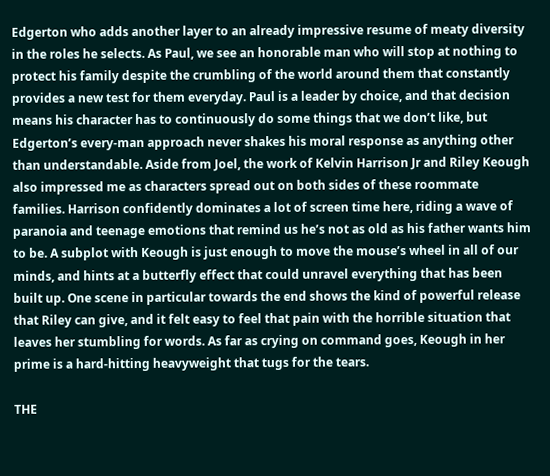Edgerton who adds another layer to an already impressive resume of meaty diversity in the roles he selects. As Paul, we see an honorable man who will stop at nothing to protect his family despite the crumbling of the world around them that constantly provides a new test for them everyday. Paul is a leader by choice, and that decision means his character has to continuously do some things that we don’t like, but Edgerton’s every-man approach never shakes his moral response as anything other than understandable. Aside from Joel, the work of Kelvin Harrison Jr and Riley Keough also impressed me as characters spread out on both sides of these roommate families. Harrison confidently dominates a lot of screen time here, riding a wave of paranoia and teenage emotions that remind us he’s not as old as his father wants him to be. A subplot with Keough is just enough to move the mouse’s wheel in all of our minds, and hints at a butterfly effect that could unravel everything that has been built up. One scene in particular towards the end shows the kind of powerful release that Riley can give, and it felt easy to feel that pain with the horrible situation that leaves her stumbling for words. As far as crying on command goes, Keough in her prime is a hard-hitting heavyweight that tugs for the tears.

THE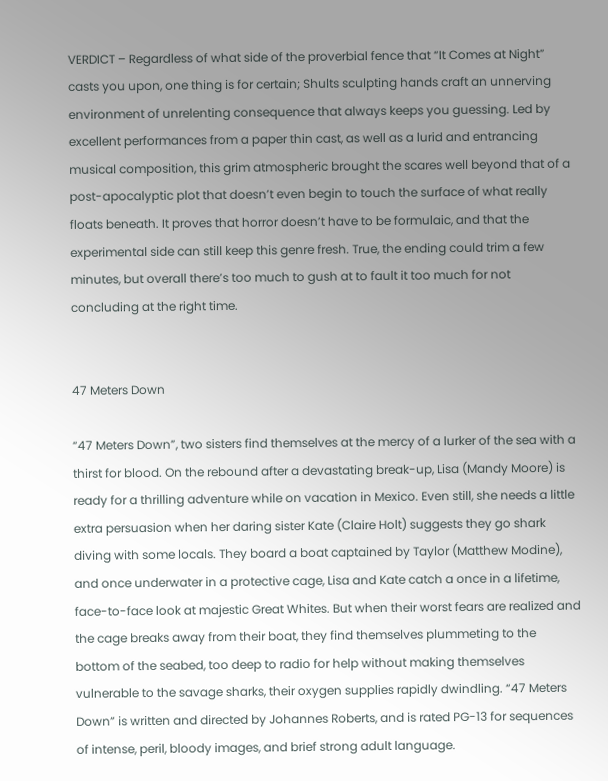VERDICT – Regardless of what side of the proverbial fence that “It Comes at Night” casts you upon, one thing is for certain; Shults sculpting hands craft an unnerving environment of unrelenting consequence that always keeps you guessing. Led by excellent performances from a paper thin cast, as well as a lurid and entrancing musical composition, this grim atmospheric brought the scares well beyond that of a post-apocalyptic plot that doesn’t even begin to touch the surface of what really floats beneath. It proves that horror doesn’t have to be formulaic, and that the experimental side can still keep this genre fresh. True, the ending could trim a few minutes, but overall there’s too much to gush at to fault it too much for not concluding at the right time.


47 Meters Down

“47 Meters Down”, two sisters find themselves at the mercy of a lurker of the sea with a thirst for blood. On the rebound after a devastating break-up, Lisa (Mandy Moore) is ready for a thrilling adventure while on vacation in Mexico. Even still, she needs a little extra persuasion when her daring sister Kate (Claire Holt) suggests they go shark diving with some locals. They board a boat captained by Taylor (Matthew Modine), and once underwater in a protective cage, Lisa and Kate catch a once in a lifetime, face-to-face look at majestic Great Whites. But when their worst fears are realized and the cage breaks away from their boat, they find themselves plummeting to the bottom of the seabed, too deep to radio for help without making themselves vulnerable to the savage sharks, their oxygen supplies rapidly dwindling. “47 Meters Down” is written and directed by Johannes Roberts, and is rated PG-13 for sequences of intense, peril, bloody images, and brief strong adult language.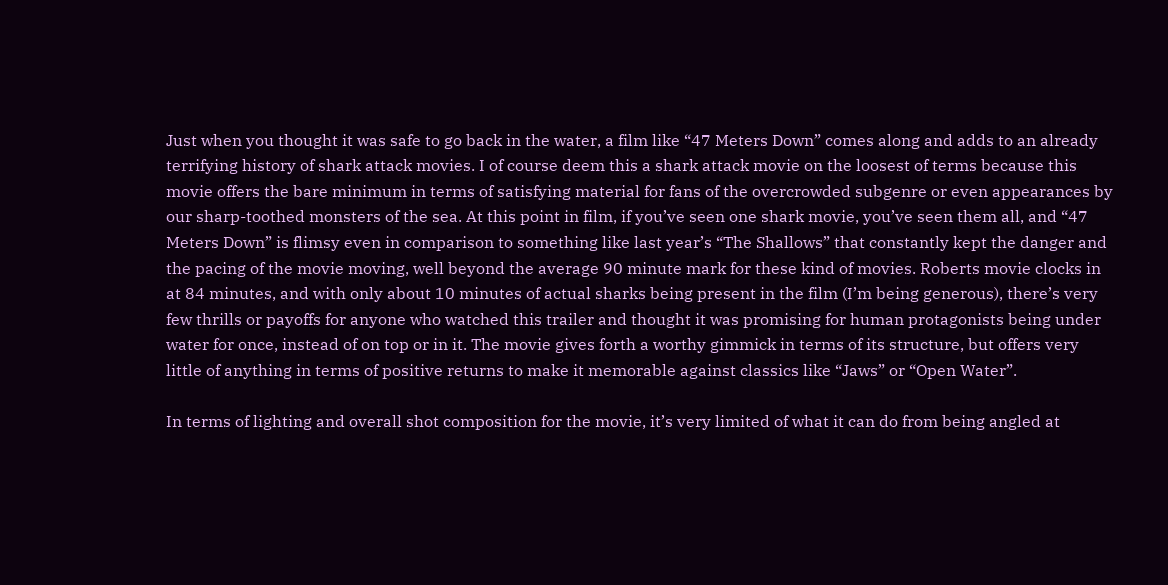Just when you thought it was safe to go back in the water, a film like “47 Meters Down” comes along and adds to an already terrifying history of shark attack movies. I of course deem this a shark attack movie on the loosest of terms because this movie offers the bare minimum in terms of satisfying material for fans of the overcrowded subgenre or even appearances by our sharp-toothed monsters of the sea. At this point in film, if you’ve seen one shark movie, you’ve seen them all, and “47 Meters Down” is flimsy even in comparison to something like last year’s “The Shallows” that constantly kept the danger and the pacing of the movie moving, well beyond the average 90 minute mark for these kind of movies. Roberts movie clocks in at 84 minutes, and with only about 10 minutes of actual sharks being present in the film (I’m being generous), there’s very few thrills or payoffs for anyone who watched this trailer and thought it was promising for human protagonists being under water for once, instead of on top or in it. The movie gives forth a worthy gimmick in terms of its structure, but offers very little of anything in terms of positive returns to make it memorable against classics like “Jaws” or “Open Water”.

In terms of lighting and overall shot composition for the movie, it’s very limited of what it can do from being angled at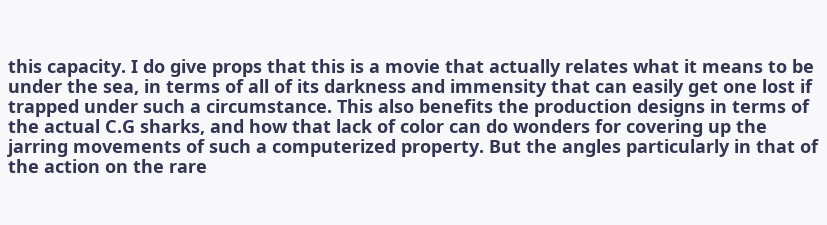this capacity. I do give props that this is a movie that actually relates what it means to be under the sea, in terms of all of its darkness and immensity that can easily get one lost if trapped under such a circumstance. This also benefits the production designs in terms of the actual C.G sharks, and how that lack of color can do wonders for covering up the jarring movements of such a computerized property. But the angles particularly in that of the action on the rare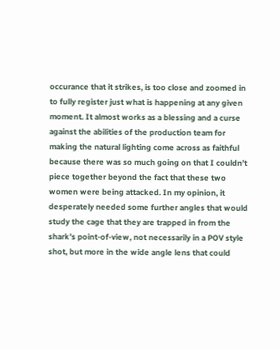occurance that it strikes, is too close and zoomed in to fully register just what is happening at any given moment. It almost works as a blessing and a curse against the abilities of the production team for making the natural lighting come across as faithful because there was so much going on that I couldn’t piece together beyond the fact that these two women were being attacked. In my opinion, it desperately needed some further angles that would study the cage that they are trapped in from the shark’s point-of-view, not necessarily in a POV style shot, but more in the wide angle lens that could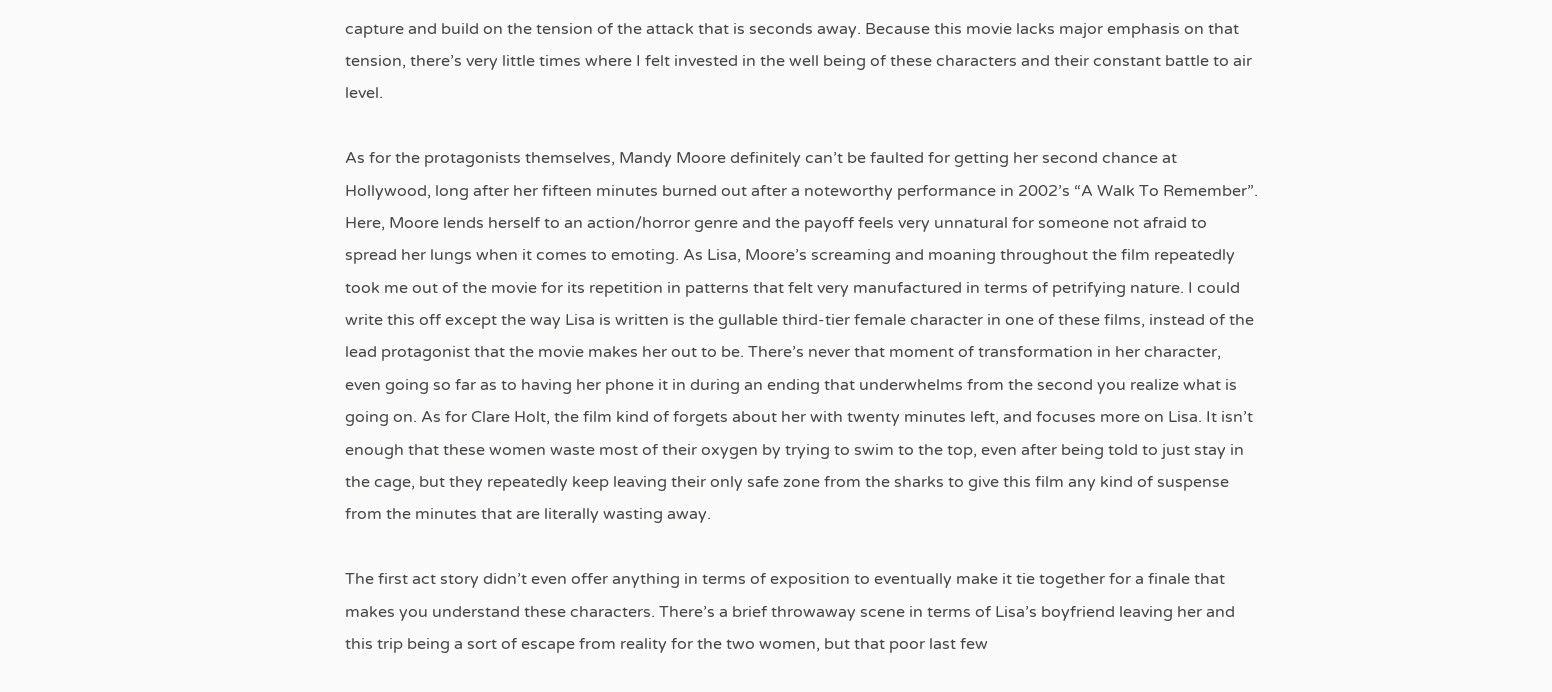capture and build on the tension of the attack that is seconds away. Because this movie lacks major emphasis on that tension, there’s very little times where I felt invested in the well being of these characters and their constant battle to air level.

As for the protagonists themselves, Mandy Moore definitely can’t be faulted for getting her second chance at Hollywood, long after her fifteen minutes burned out after a noteworthy performance in 2002’s “A Walk To Remember”. Here, Moore lends herself to an action/horror genre and the payoff feels very unnatural for someone not afraid to spread her lungs when it comes to emoting. As Lisa, Moore’s screaming and moaning throughout the film repeatedly took me out of the movie for its repetition in patterns that felt very manufactured in terms of petrifying nature. I could write this off except the way Lisa is written is the gullable third-tier female character in one of these films, instead of the lead protagonist that the movie makes her out to be. There’s never that moment of transformation in her character, even going so far as to having her phone it in during an ending that underwhelms from the second you realize what is going on. As for Clare Holt, the film kind of forgets about her with twenty minutes left, and focuses more on Lisa. It isn’t enough that these women waste most of their oxygen by trying to swim to the top, even after being told to just stay in the cage, but they repeatedly keep leaving their only safe zone from the sharks to give this film any kind of suspense from the minutes that are literally wasting away.

The first act story didn’t even offer anything in terms of exposition to eventually make it tie together for a finale that makes you understand these characters. There’s a brief throwaway scene in terms of Lisa’s boyfriend leaving her and this trip being a sort of escape from reality for the two women, but that poor last few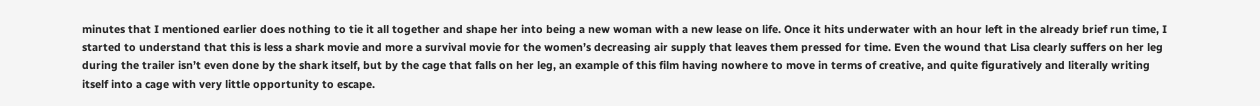minutes that I mentioned earlier does nothing to tie it all together and shape her into being a new woman with a new lease on life. Once it hits underwater with an hour left in the already brief run time, I started to understand that this is less a shark movie and more a survival movie for the women’s decreasing air supply that leaves them pressed for time. Even the wound that Lisa clearly suffers on her leg during the trailer isn’t even done by the shark itself, but by the cage that falls on her leg, an example of this film having nowhere to move in terms of creative, and quite figuratively and literally writing itself into a cage with very little opportunity to escape.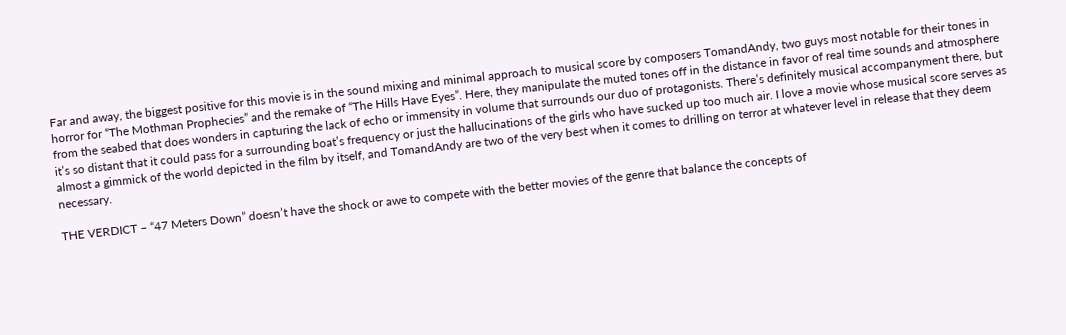Far and away, the biggest positive for this movie is in the sound mixing and minimal approach to musical score by composers TomandAndy, two guys most notable for their tones in horror for “The Mothman Prophecies” and the remake of “The Hills Have Eyes”. Here, they manipulate the muted tones off in the distance in favor of real time sounds and atmosphere from the seabed that does wonders in capturing the lack of echo or immensity in volume that surrounds our duo of protagonists. There’s definitely musical accompanyment there, but it’s so distant that it could pass for a surrounding boat’s frequency or just the hallucinations of the girls who have sucked up too much air. I love a movie whose musical score serves as almost a gimmick of the world depicted in the film by itself, and TomandAndy are two of the very best when it comes to drilling on terror at whatever level in release that they deem necessary.

THE VERDICT – “47 Meters Down” doesn’t have the shock or awe to compete with the better movies of the genre that balance the concepts of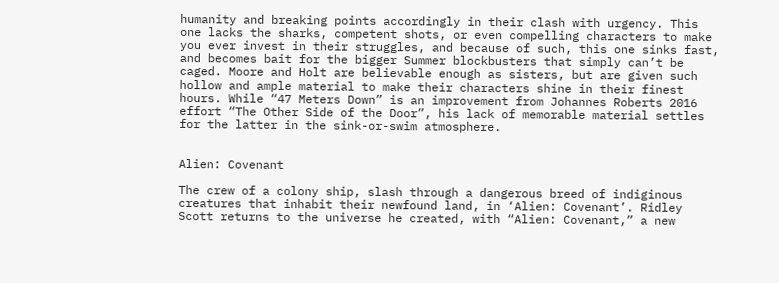humanity and breaking points accordingly in their clash with urgency. This one lacks the sharks, competent shots, or even compelling characters to make you ever invest in their struggles, and because of such, this one sinks fast, and becomes bait for the bigger Summer blockbusters that simply can’t be caged. Moore and Holt are believable enough as sisters, but are given such hollow and ample material to make their characters shine in their finest hours. While “47 Meters Down” is an improvement from Johannes Roberts 2016 effort “The Other Side of the Door”, his lack of memorable material settles for the latter in the sink-or-swim atmosphere.


Alien: Covenant

The crew of a colony ship, slash through a dangerous breed of indiginous creatures that inhabit their newfound land, in ‘Alien: Covenant’. Ridley Scott returns to the universe he created, with “Alien: Covenant,” a new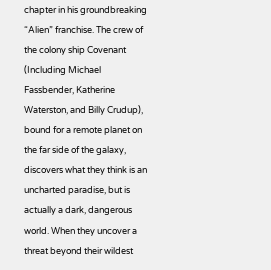chapter in his groundbreaking “Alien” franchise. The crew of the colony ship Covenant (Including Michael Fassbender, Katherine Waterston, and Billy Crudup), bound for a remote planet on the far side of the galaxy, discovers what they think is an uncharted paradise, but is actually a dark, dangerous world. When they uncover a threat beyond their wildest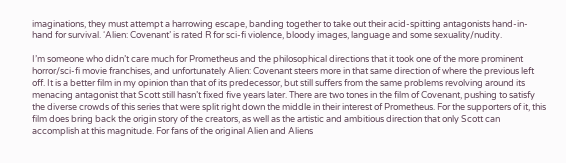imaginations, they must attempt a harrowing escape, banding together to take out their acid-spitting antagonists hand-in-hand for survival. ‘Alien: Covenant’ is rated R for sci-fi violence, bloody images, language and some sexuality/nudity.

I’m someone who didn’t care much for Prometheus and the philosophical directions that it took one of the more prominent horror/sci-fi movie franchises, and unfortunately Alien: Covenant steers more in that same direction of where the previous left off. It is a better film in my opinion than that of its predecessor, but still suffers from the same problems revolving around its menacing antagonist that Scott still hasn’t fixed five years later. There are two tones in the film of Covenant, pushing to satisfy the diverse crowds of this series that were split right down the middle in their interest of Prometheus. For the supporters of it, this film does bring back the origin story of the creators, as well as the artistic and ambitious direction that only Scott can accomplish at this magnitude. For fans of the original Alien and Aliens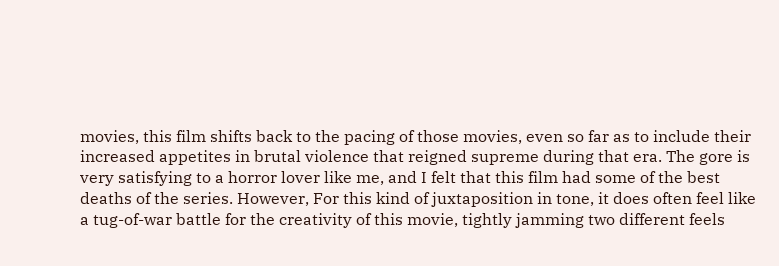movies, this film shifts back to the pacing of those movies, even so far as to include their increased appetites in brutal violence that reigned supreme during that era. The gore is very satisfying to a horror lover like me, and I felt that this film had some of the best deaths of the series. However, For this kind of juxtaposition in tone, it does often feel like a tug-of-war battle for the creativity of this movie, tightly jamming two different feels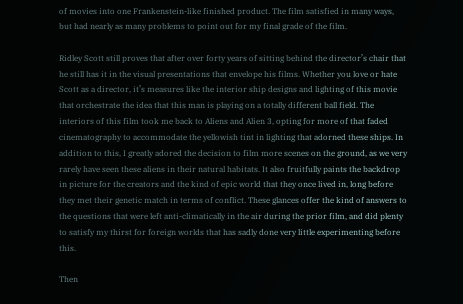of movies into one Frankenstein-like finished product. The film satisfied in many ways, but had nearly as many problems to point out for my final grade of the film.

Ridley Scott still proves that after over forty years of sitting behind the director’s chair that he still has it in the visual presentations that envelope his films. Whether you love or hate Scott as a director, it’s measures like the interior ship designs and lighting of this movie that orchestrate the idea that this man is playing on a totally different ball field. The interiors of this film took me back to Aliens and Alien 3, opting for more of that faded cinematography to accommodate the yellowish tint in lighting that adorned these ships. In addition to this, I greatly adored the decision to film more scenes on the ground, as we very rarely have seen these aliens in their natural habitats. It also fruitfully paints the backdrop in picture for the creators and the kind of epic world that they once lived in, long before they met their genetic match in terms of conflict. These glances offer the kind of answers to the questions that were left anti-climatically in the air during the prior film, and did plenty to satisfy my thirst for foreign worlds that has sadly done very little experimenting before this.

Then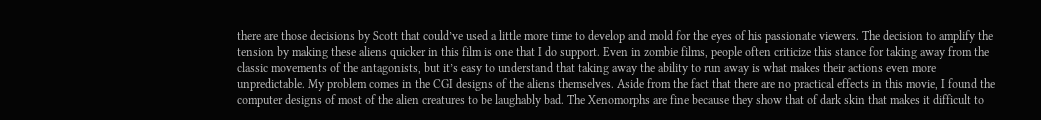there are those decisions by Scott that could’ve used a little more time to develop and mold for the eyes of his passionate viewers. The decision to amplify the tension by making these aliens quicker in this film is one that I do support. Even in zombie films, people often criticize this stance for taking away from the classic movements of the antagonists, but it’s easy to understand that taking away the ability to run away is what makes their actions even more unpredictable. My problem comes in the CGI designs of the aliens themselves. Aside from the fact that there are no practical effects in this movie, I found the computer designs of most of the alien creatures to be laughably bad. The Xenomorphs are fine because they show that of dark skin that makes it difficult to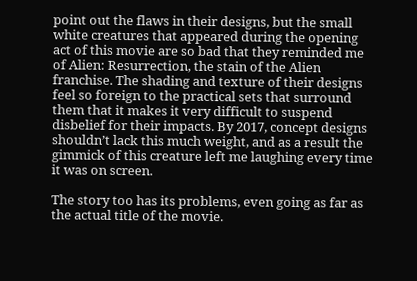point out the flaws in their designs, but the small white creatures that appeared during the opening act of this movie are so bad that they reminded me of Alien: Resurrection, the stain of the Alien franchise. The shading and texture of their designs feel so foreign to the practical sets that surround them that it makes it very difficult to suspend disbelief for their impacts. By 2017, concept designs shouldn’t lack this much weight, and as a result the gimmick of this creature left me laughing every time it was on screen.

The story too has its problems, even going as far as the actual title of the movie.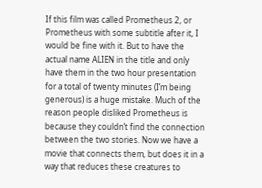If this film was called Prometheus 2, or Prometheus with some subtitle after it, I would be fine with it. But to have the actual name ALIEN in the title and only have them in the two hour presentation for a total of twenty minutes (I’m being generous) is a huge mistake. Much of the reason people disliked Prometheus is because they couldn’t find the connection between the two stories. Now we have a movie that connects them, but does it in a way that reduces these creatures to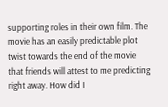supporting roles in their own film. The movie has an easily predictable plot twist towards the end of the movie that friends will attest to me predicting right away. How did I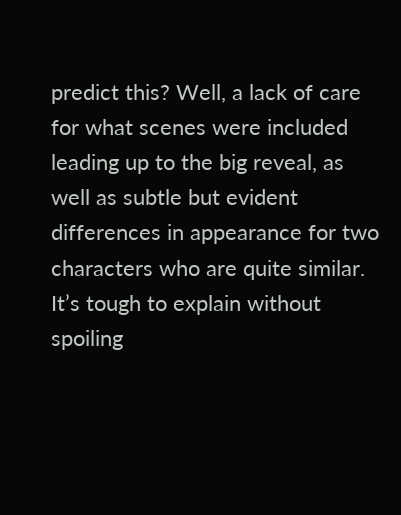predict this? Well, a lack of care for what scenes were included leading up to the big reveal, as well as subtle but evident differences in appearance for two characters who are quite similar. It’s tough to explain without spoiling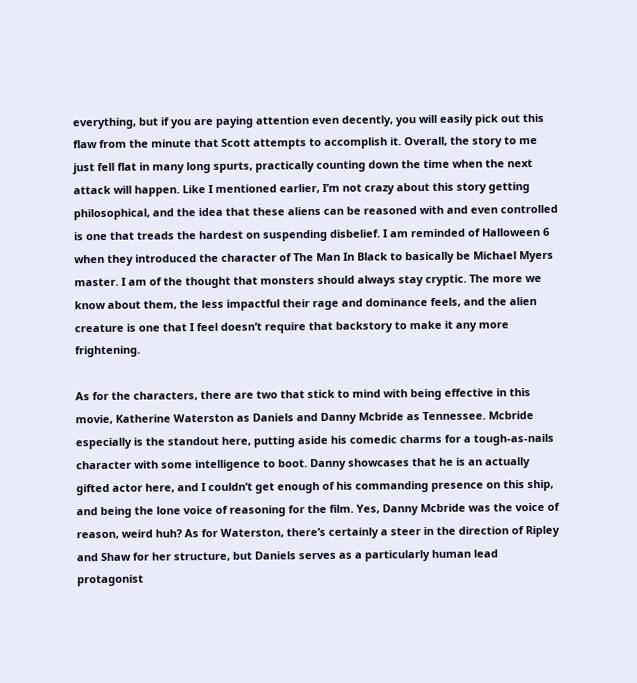everything, but if you are paying attention even decently, you will easily pick out this flaw from the minute that Scott attempts to accomplish it. Overall, the story to me just fell flat in many long spurts, practically counting down the time when the next attack will happen. Like I mentioned earlier, I’m not crazy about this story getting philosophical, and the idea that these aliens can be reasoned with and even controlled is one that treads the hardest on suspending disbelief. I am reminded of Halloween 6 when they introduced the character of The Man In Black to basically be Michael Myers master. I am of the thought that monsters should always stay cryptic. The more we know about them, the less impactful their rage and dominance feels, and the alien creature is one that I feel doesn’t require that backstory to make it any more frightening.

As for the characters, there are two that stick to mind with being effective in this movie, Katherine Waterston as Daniels and Danny Mcbride as Tennessee. Mcbride especially is the standout here, putting aside his comedic charms for a tough-as-nails character with some intelligence to boot. Danny showcases that he is an actually gifted actor here, and I couldn’t get enough of his commanding presence on this ship, and being the lone voice of reasoning for the film. Yes, Danny Mcbride was the voice of reason, weird huh? As for Waterston, there’s certainly a steer in the direction of Ripley and Shaw for her structure, but Daniels serves as a particularly human lead protagonist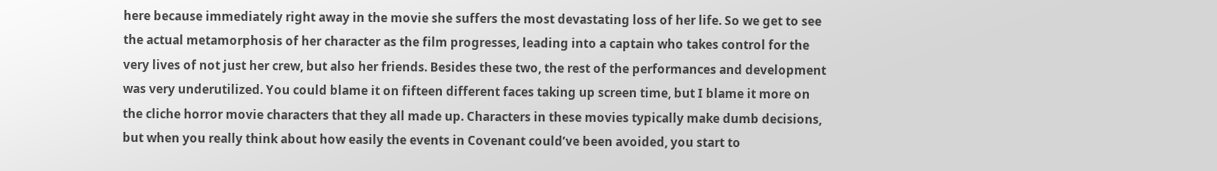here because immediately right away in the movie she suffers the most devastating loss of her life. So we get to see the actual metamorphosis of her character as the film progresses, leading into a captain who takes control for the very lives of not just her crew, but also her friends. Besides these two, the rest of the performances and development was very underutilized. You could blame it on fifteen different faces taking up screen time, but I blame it more on the cliche horror movie characters that they all made up. Characters in these movies typically make dumb decisions, but when you really think about how easily the events in Covenant could’ve been avoided, you start to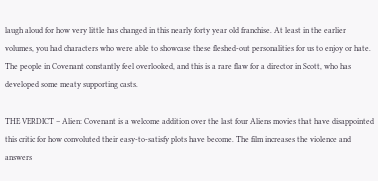laugh aloud for how very little has changed in this nearly forty year old franchise. At least in the earlier volumes, you had characters who were able to showcase these fleshed-out personalities for us to enjoy or hate. The people in Covenant constantly feel overlooked, and this is a rare flaw for a director in Scott, who has developed some meaty supporting casts.

THE VERDICT – Alien: Covenant is a welcome addition over the last four Aliens movies that have disappointed this critic for how convoluted their easy-to-satisfy plots have become. The film increases the violence and answers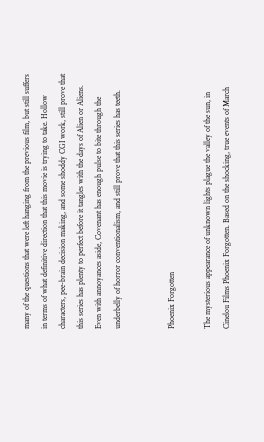many of the questions that were left hanging from the previous film, but still suffers in terms of what definitive direction that this movie is trying to take. Hollow characters, pee-brain decision making, and some shoddy CGI work, still prove that this series has plenty to perfect before it tangles with the days of Alien or Aliens. Even with annoyances aside, Covenant has enough pulse to bite through the underbelly of horror conventionalism, and still prove that this series has teeth.


Phoenix Forgotten

The mysterious appearance of unknown lights plague the valley of the sun, in Cinelou Films Phoenix Forgotten. Based on the shocking, true events of March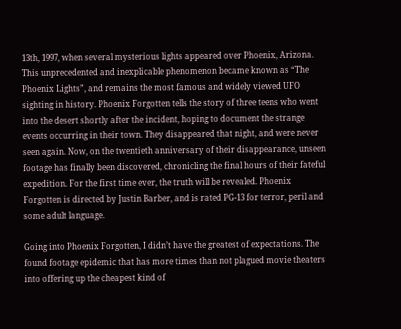13th, 1997, when several mysterious lights appeared over Phoenix, Arizona. This unprecedented and inexplicable phenomenon became known as “The Phoenix Lights”, and remains the most famous and widely viewed UFO sighting in history. Phoenix Forgotten tells the story of three teens who went into the desert shortly after the incident, hoping to document the strange events occurring in their town. They disappeared that night, and were never seen again. Now, on the twentieth anniversary of their disappearance, unseen footage has finally been discovered, chronicling the final hours of their fateful expedition. For the first time ever, the truth will be revealed. Phoenix Forgotten is directed by Justin Barber, and is rated PG-13 for terror, peril and some adult language.

Going into Phoenix Forgotten, I didn’t have the greatest of expectations. The found footage epidemic that has more times than not plagued movie theaters into offering up the cheapest kind of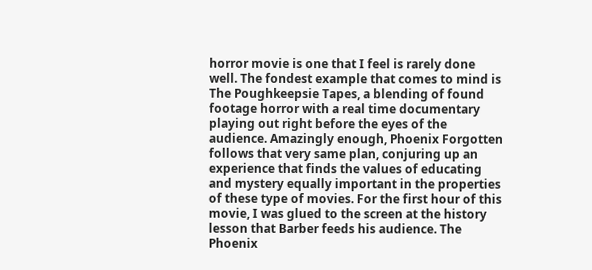horror movie is one that I feel is rarely done well. The fondest example that comes to mind is The Poughkeepsie Tapes, a blending of found footage horror with a real time documentary playing out right before the eyes of the audience. Amazingly enough, Phoenix Forgotten follows that very same plan, conjuring up an experience that finds the values of educating and mystery equally important in the properties of these type of movies. For the first hour of this movie, I was glued to the screen at the history lesson that Barber feeds his audience. The Phoenix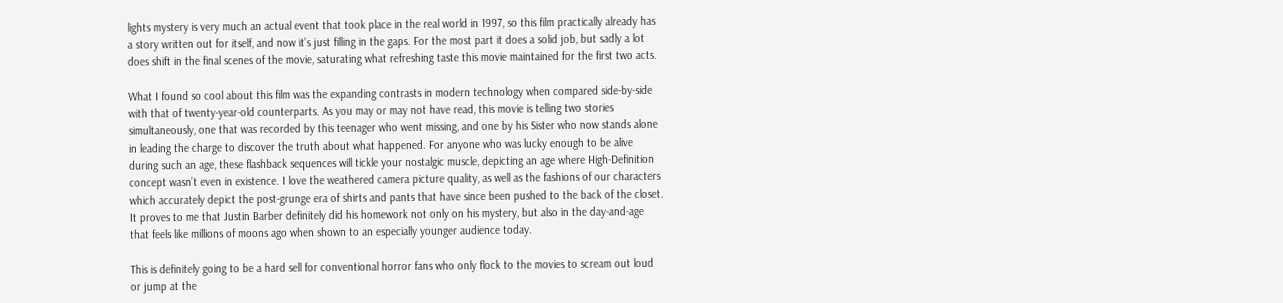lights mystery is very much an actual event that took place in the real world in 1997, so this film practically already has a story written out for itself, and now it’s just filling in the gaps. For the most part it does a solid job, but sadly a lot does shift in the final scenes of the movie, saturating what refreshing taste this movie maintained for the first two acts.

What I found so cool about this film was the expanding contrasts in modern technology when compared side-by-side with that of twenty-year-old counterparts. As you may or may not have read, this movie is telling two stories simultaneously, one that was recorded by this teenager who went missing, and one by his Sister who now stands alone in leading the charge to discover the truth about what happened. For anyone who was lucky enough to be alive during such an age, these flashback sequences will tickle your nostalgic muscle, depicting an age where High-Definition concept wasn’t even in existence. I love the weathered camera picture quality, as well as the fashions of our characters which accurately depict the post-grunge era of shirts and pants that have since been pushed to the back of the closet. It proves to me that Justin Barber definitely did his homework not only on his mystery, but also in the day-and-age that feels like millions of moons ago when shown to an especially younger audience today.

This is definitely going to be a hard sell for conventional horror fans who only flock to the movies to scream out loud or jump at the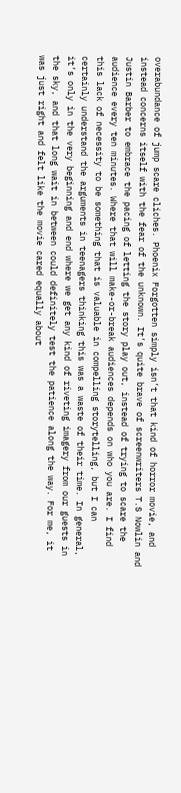overabundance of jump scare cliches. Phoenix Forgotten simply isn’t that kind of horror movie, and instead concerns itself with the fear of the unknown. It’s quite brave of screenwriters T.S Nowlin and Justin Barber to embrace the pacing of letting the story play out, instead of trying to scare the audience every ten minutes. Where that will make-or-break audiences depends on who you are. I find this lack of necessity to be something that is valuable in compelling storytelling, but I can certainly understand the arguments in teenagers thinking this was a waste of their time. In general, it’s only in the very beginning and end where we get any kind of riveting imagery from our guests in the sky, and that long wait in between could definitely test the patience along the way. For me, it was just right and felt like the movie cared equally about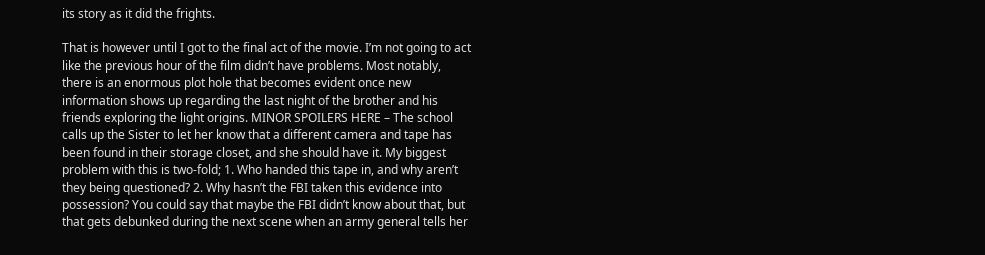its story as it did the frights.

That is however until I got to the final act of the movie. I’m not going to act like the previous hour of the film didn’t have problems. Most notably, there is an enormous plot hole that becomes evident once new information shows up regarding the last night of the brother and his friends exploring the light origins. MINOR SPOILERS HERE – The school calls up the Sister to let her know that a different camera and tape has been found in their storage closet, and she should have it. My biggest problem with this is two-fold; 1. Who handed this tape in, and why aren’t they being questioned? 2. Why hasn’t the FBI taken this evidence into possession? You could say that maybe the FBI didn’t know about that, but that gets debunked during the next scene when an army general tells her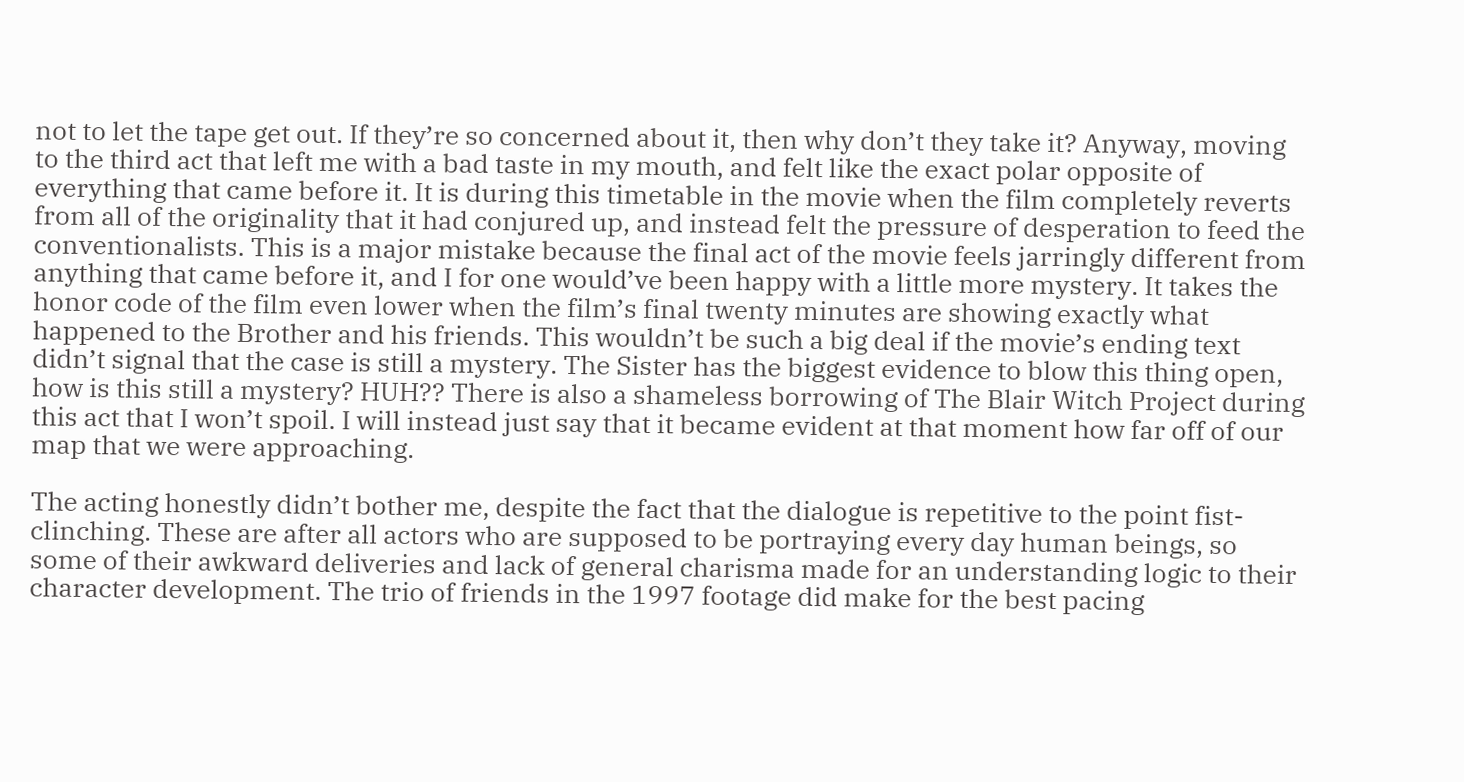not to let the tape get out. If they’re so concerned about it, then why don’t they take it? Anyway, moving to the third act that left me with a bad taste in my mouth, and felt like the exact polar opposite of everything that came before it. It is during this timetable in the movie when the film completely reverts from all of the originality that it had conjured up, and instead felt the pressure of desperation to feed the conventionalists. This is a major mistake because the final act of the movie feels jarringly different from anything that came before it, and I for one would’ve been happy with a little more mystery. It takes the honor code of the film even lower when the film’s final twenty minutes are showing exactly what happened to the Brother and his friends. This wouldn’t be such a big deal if the movie’s ending text didn’t signal that the case is still a mystery. The Sister has the biggest evidence to blow this thing open, how is this still a mystery? HUH?? There is also a shameless borrowing of The Blair Witch Project during this act that I won’t spoil. I will instead just say that it became evident at that moment how far off of our map that we were approaching.

The acting honestly didn’t bother me, despite the fact that the dialogue is repetitive to the point fist-clinching. These are after all actors who are supposed to be portraying every day human beings, so some of their awkward deliveries and lack of general charisma made for an understanding logic to their character development. The trio of friends in the 1997 footage did make for the best pacing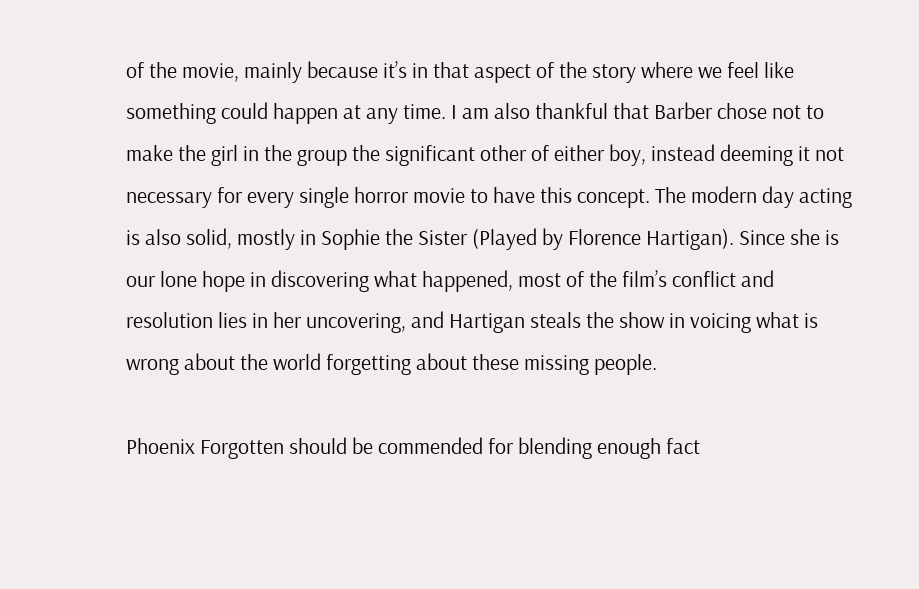of the movie, mainly because it’s in that aspect of the story where we feel like something could happen at any time. I am also thankful that Barber chose not to make the girl in the group the significant other of either boy, instead deeming it not necessary for every single horror movie to have this concept. The modern day acting is also solid, mostly in Sophie the Sister (Played by Florence Hartigan). Since she is our lone hope in discovering what happened, most of the film’s conflict and resolution lies in her uncovering, and Hartigan steals the show in voicing what is wrong about the world forgetting about these missing people.

Phoenix Forgotten should be commended for blending enough fact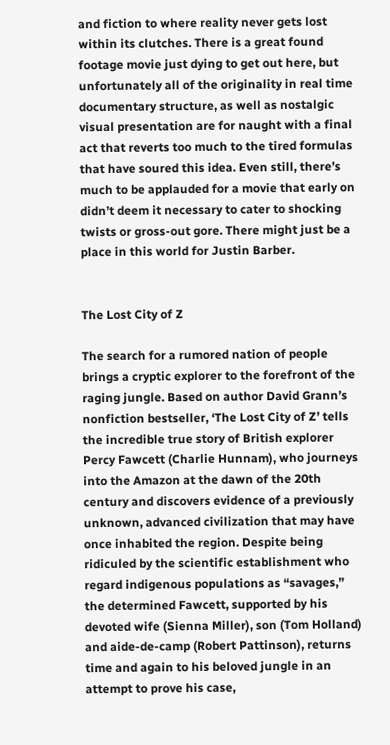and fiction to where reality never gets lost within its clutches. There is a great found footage movie just dying to get out here, but unfortunately all of the originality in real time documentary structure, as well as nostalgic visual presentation are for naught with a final act that reverts too much to the tired formulas that have soured this idea. Even still, there’s much to be applauded for a movie that early on didn’t deem it necessary to cater to shocking twists or gross-out gore. There might just be a place in this world for Justin Barber.


The Lost City of Z

The search for a rumored nation of people brings a cryptic explorer to the forefront of the raging jungle. Based on author David Grann’s nonfiction bestseller, ‘The Lost City of Z’ tells the incredible true story of British explorer Percy Fawcett (Charlie Hunnam), who journeys into the Amazon at the dawn of the 20th century and discovers evidence of a previously unknown, advanced civilization that may have once inhabited the region. Despite being ridiculed by the scientific establishment who regard indigenous populations as “savages,” the determined Fawcett, supported by his devoted wife (Sienna Miller), son (Tom Holland) and aide-de-camp (Robert Pattinson), returns time and again to his beloved jungle in an attempt to prove his case,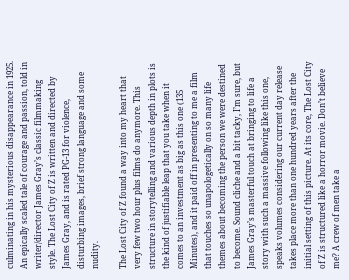culminating in his mysterious disappearance in 1925. An epically scaled tale of courage and passion, told in writer/director James Gray’s classic filmmaking style. The Lost City of Z is written and directed by James Gray, and is rated PG-13 for violence, disturbing images, brief strong language and some nudity.

The Lost City of Z found a way into my heart that very few two hour plus films do anymore. This structure in storytelling and various depth in plots is the kind of justifiable leap that you take when it comes to an investment as big as this one (135 Minutes), and it paid off in presenting to me a film that touches so unapologetically on so many life themes about becoming the person we were destined to become. Sound cliche and a bit tacky, I’m sure, but James Gray’s masterful touch at bringing to life a story with such a massive following like this one, speaks volumes considering our current day release takes place more than one hundred years after the initial setting of this picture. At its core, The Lost City of Z is structured like a horror movie. Don’t believe me? A crew of men take a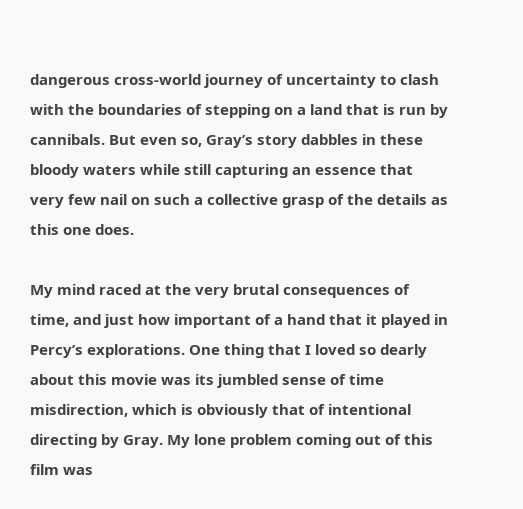dangerous cross-world journey of uncertainty to clash with the boundaries of stepping on a land that is run by cannibals. But even so, Gray’s story dabbles in these bloody waters while still capturing an essence that very few nail on such a collective grasp of the details as this one does.

My mind raced at the very brutal consequences of time, and just how important of a hand that it played in Percy’s explorations. One thing that I loved so dearly about this movie was its jumbled sense of time misdirection, which is obviously that of intentional directing by Gray. My lone problem coming out of this film was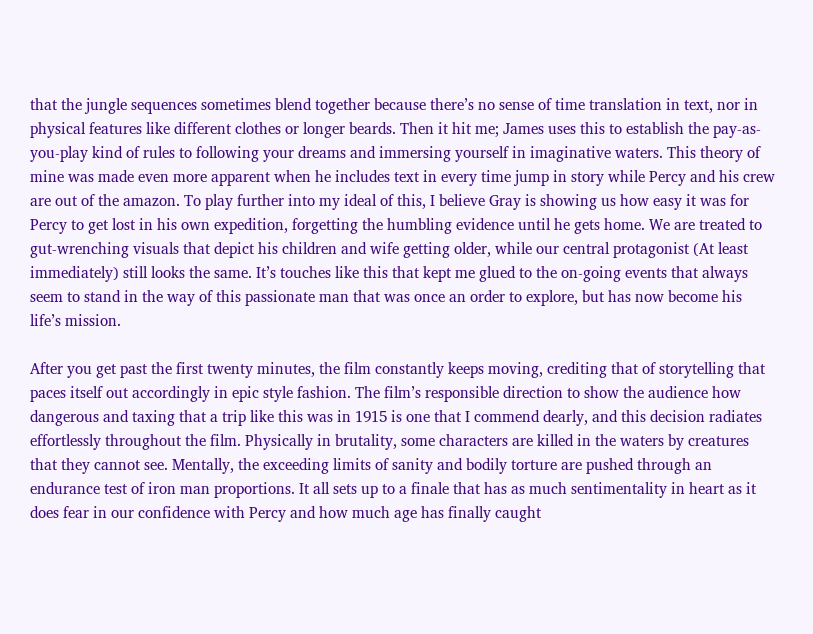that the jungle sequences sometimes blend together because there’s no sense of time translation in text, nor in physical features like different clothes or longer beards. Then it hit me; James uses this to establish the pay-as-you-play kind of rules to following your dreams and immersing yourself in imaginative waters. This theory of mine was made even more apparent when he includes text in every time jump in story while Percy and his crew are out of the amazon. To play further into my ideal of this, I believe Gray is showing us how easy it was for Percy to get lost in his own expedition, forgetting the humbling evidence until he gets home. We are treated to gut-wrenching visuals that depict his children and wife getting older, while our central protagonist (At least immediately) still looks the same. It’s touches like this that kept me glued to the on-going events that always seem to stand in the way of this passionate man that was once an order to explore, but has now become his life’s mission.

After you get past the first twenty minutes, the film constantly keeps moving, crediting that of storytelling that paces itself out accordingly in epic style fashion. The film’s responsible direction to show the audience how dangerous and taxing that a trip like this was in 1915 is one that I commend dearly, and this decision radiates effortlessly throughout the film. Physically in brutality, some characters are killed in the waters by creatures that they cannot see. Mentally, the exceeding limits of sanity and bodily torture are pushed through an endurance test of iron man proportions. It all sets up to a finale that has as much sentimentality in heart as it does fear in our confidence with Percy and how much age has finally caught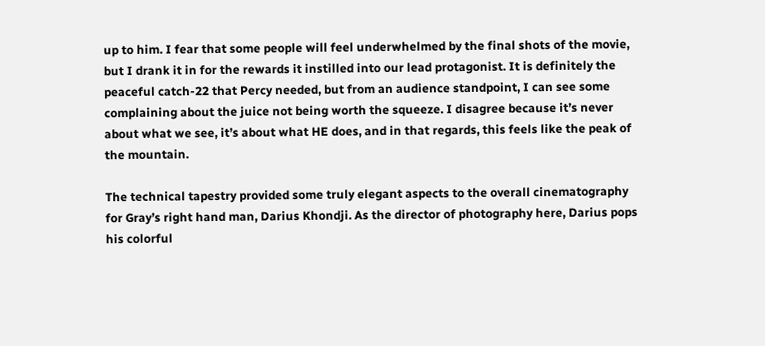up to him. I fear that some people will feel underwhelmed by the final shots of the movie, but I drank it in for the rewards it instilled into our lead protagonist. It is definitely the peaceful catch-22 that Percy needed, but from an audience standpoint, I can see some complaining about the juice not being worth the squeeze. I disagree because it’s never about what we see, it’s about what HE does, and in that regards, this feels like the peak of the mountain.

The technical tapestry provided some truly elegant aspects to the overall cinematography for Gray’s right hand man, Darius Khondji. As the director of photography here, Darius pops his colorful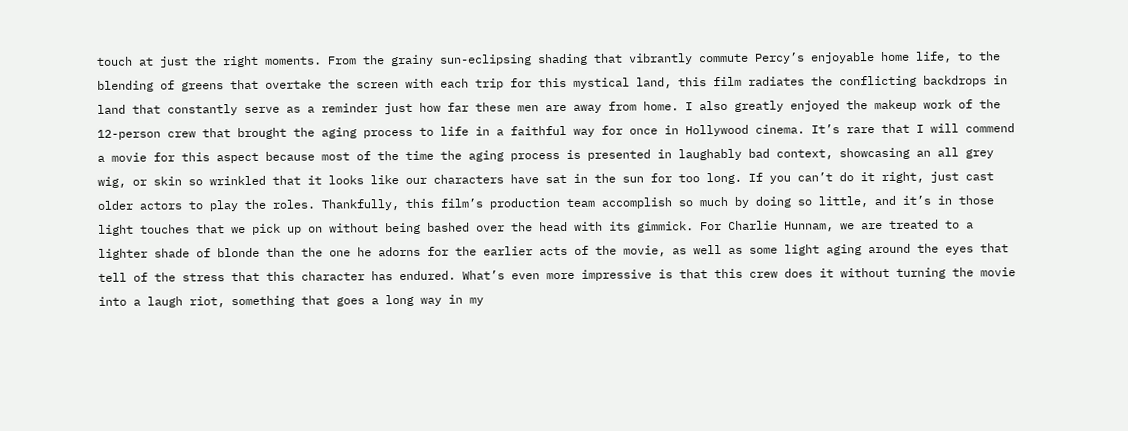touch at just the right moments. From the grainy sun-eclipsing shading that vibrantly commute Percy’s enjoyable home life, to the blending of greens that overtake the screen with each trip for this mystical land, this film radiates the conflicting backdrops in land that constantly serve as a reminder just how far these men are away from home. I also greatly enjoyed the makeup work of the 12-person crew that brought the aging process to life in a faithful way for once in Hollywood cinema. It’s rare that I will commend a movie for this aspect because most of the time the aging process is presented in laughably bad context, showcasing an all grey wig, or skin so wrinkled that it looks like our characters have sat in the sun for too long. If you can’t do it right, just cast older actors to play the roles. Thankfully, this film’s production team accomplish so much by doing so little, and it’s in those light touches that we pick up on without being bashed over the head with its gimmick. For Charlie Hunnam, we are treated to a lighter shade of blonde than the one he adorns for the earlier acts of the movie, as well as some light aging around the eyes that tell of the stress that this character has endured. What’s even more impressive is that this crew does it without turning the movie into a laugh riot, something that goes a long way in my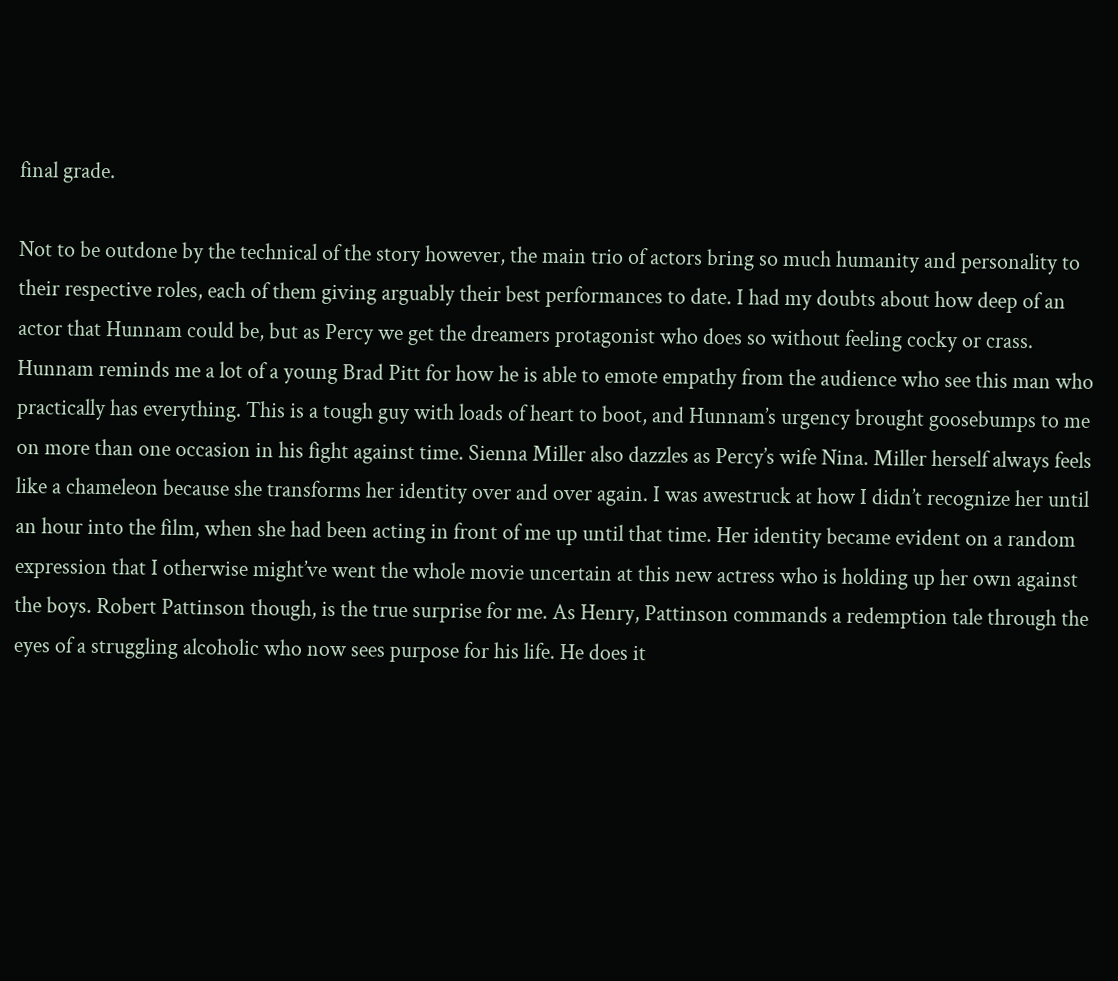final grade.

Not to be outdone by the technical of the story however, the main trio of actors bring so much humanity and personality to their respective roles, each of them giving arguably their best performances to date. I had my doubts about how deep of an actor that Hunnam could be, but as Percy we get the dreamers protagonist who does so without feeling cocky or crass. Hunnam reminds me a lot of a young Brad Pitt for how he is able to emote empathy from the audience who see this man who practically has everything. This is a tough guy with loads of heart to boot, and Hunnam’s urgency brought goosebumps to me on more than one occasion in his fight against time. Sienna Miller also dazzles as Percy’s wife Nina. Miller herself always feels like a chameleon because she transforms her identity over and over again. I was awestruck at how I didn’t recognize her until an hour into the film, when she had been acting in front of me up until that time. Her identity became evident on a random expression that I otherwise might’ve went the whole movie uncertain at this new actress who is holding up her own against the boys. Robert Pattinson though, is the true surprise for me. As Henry, Pattinson commands a redemption tale through the eyes of a struggling alcoholic who now sees purpose for his life. He does it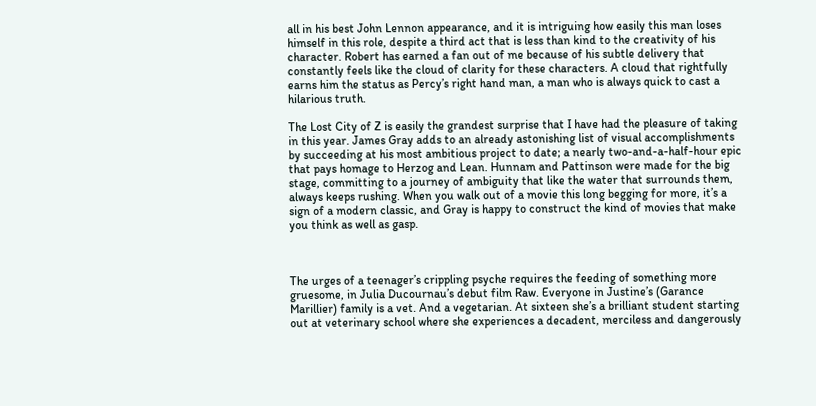all in his best John Lennon appearance, and it is intriguing how easily this man loses himself in this role, despite a third act that is less than kind to the creativity of his character. Robert has earned a fan out of me because of his subtle delivery that constantly feels like the cloud of clarity for these characters. A cloud that rightfully earns him the status as Percy’s right hand man, a man who is always quick to cast a hilarious truth.

The Lost City of Z is easily the grandest surprise that I have had the pleasure of taking in this year. James Gray adds to an already astonishing list of visual accomplishments by succeeding at his most ambitious project to date; a nearly two-and-a-half-hour epic that pays homage to Herzog and Lean. Hunnam and Pattinson were made for the big stage, committing to a journey of ambiguity that like the water that surrounds them, always keeps rushing. When you walk out of a movie this long begging for more, it’s a sign of a modern classic, and Gray is happy to construct the kind of movies that make you think as well as gasp.



The urges of a teenager’s crippling psyche requires the feeding of something more gruesome, in Julia Ducournau’s debut film Raw. Everyone in Justine’s (Garance Marillier) family is a vet. And a vegetarian. At sixteen she’s a brilliant student starting out at veterinary school where she experiences a decadent, merciless and dangerously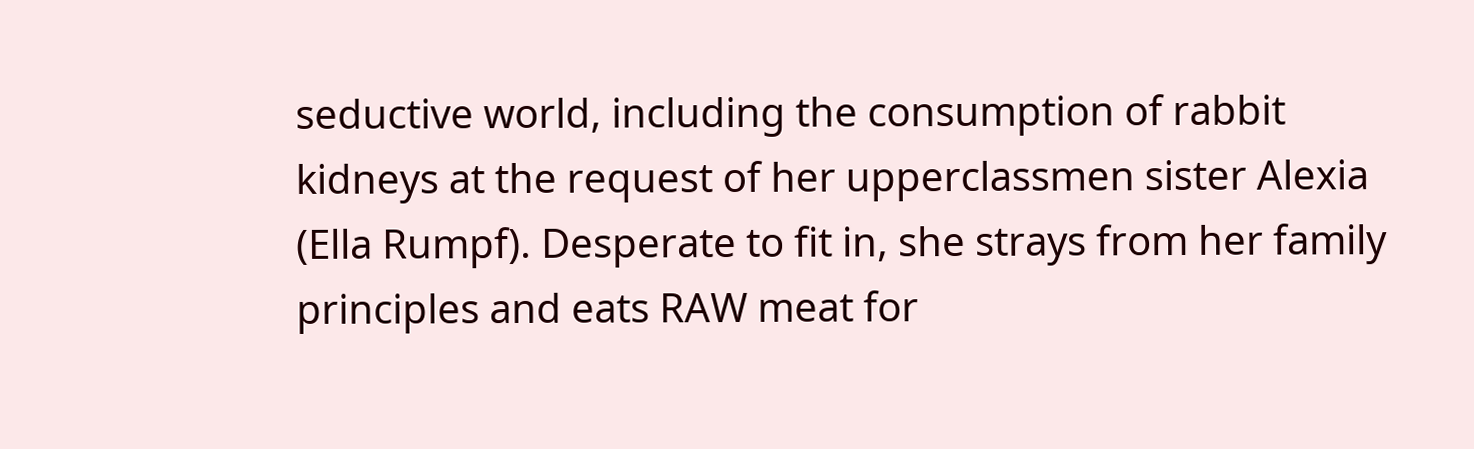seductive world, including the consumption of rabbit kidneys at the request of her upperclassmen sister Alexia (Ella Rumpf). Desperate to fit in, she strays from her family principles and eats RAW meat for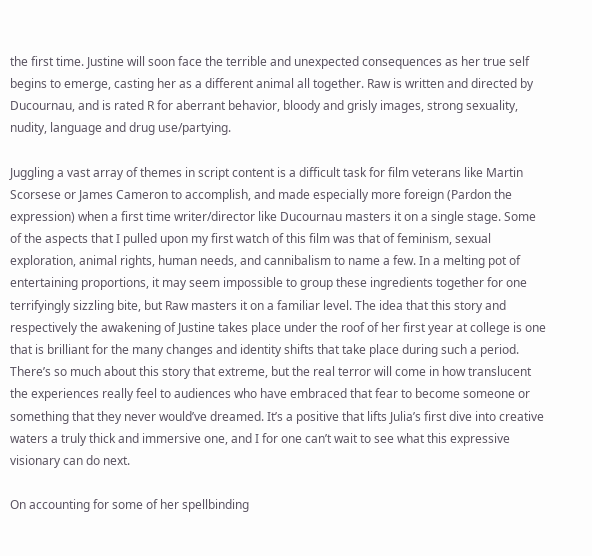the first time. Justine will soon face the terrible and unexpected consequences as her true self begins to emerge, casting her as a different animal all together. Raw is written and directed by Ducournau, and is rated R for aberrant behavior, bloody and grisly images, strong sexuality, nudity, language and drug use/partying.

Juggling a vast array of themes in script content is a difficult task for film veterans like Martin Scorsese or James Cameron to accomplish, and made especially more foreign (Pardon the expression) when a first time writer/director like Ducournau masters it on a single stage. Some of the aspects that I pulled upon my first watch of this film was that of feminism, sexual exploration, animal rights, human needs, and cannibalism to name a few. In a melting pot of entertaining proportions, it may seem impossible to group these ingredients together for one terrifyingly sizzling bite, but Raw masters it on a familiar level. The idea that this story and respectively the awakening of Justine takes place under the roof of her first year at college is one that is brilliant for the many changes and identity shifts that take place during such a period. There’s so much about this story that extreme, but the real terror will come in how translucent the experiences really feel to audiences who have embraced that fear to become someone or something that they never would’ve dreamed. It’s a positive that lifts Julia’s first dive into creative waters a truly thick and immersive one, and I for one can’t wait to see what this expressive visionary can do next.

On accounting for some of her spellbinding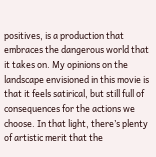positives, is a production that embraces the dangerous world that it takes on. My opinions on the landscape envisioned in this movie is that it feels satirical, but still full of consequences for the actions we choose. In that light, there’s plenty of artistic merit that the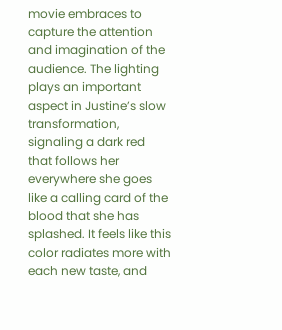movie embraces to capture the attention and imagination of the audience. The lighting plays an important aspect in Justine’s slow transformation, signaling a dark red that follows her everywhere she goes like a calling card of the blood that she has splashed. It feels like this color radiates more with each new taste, and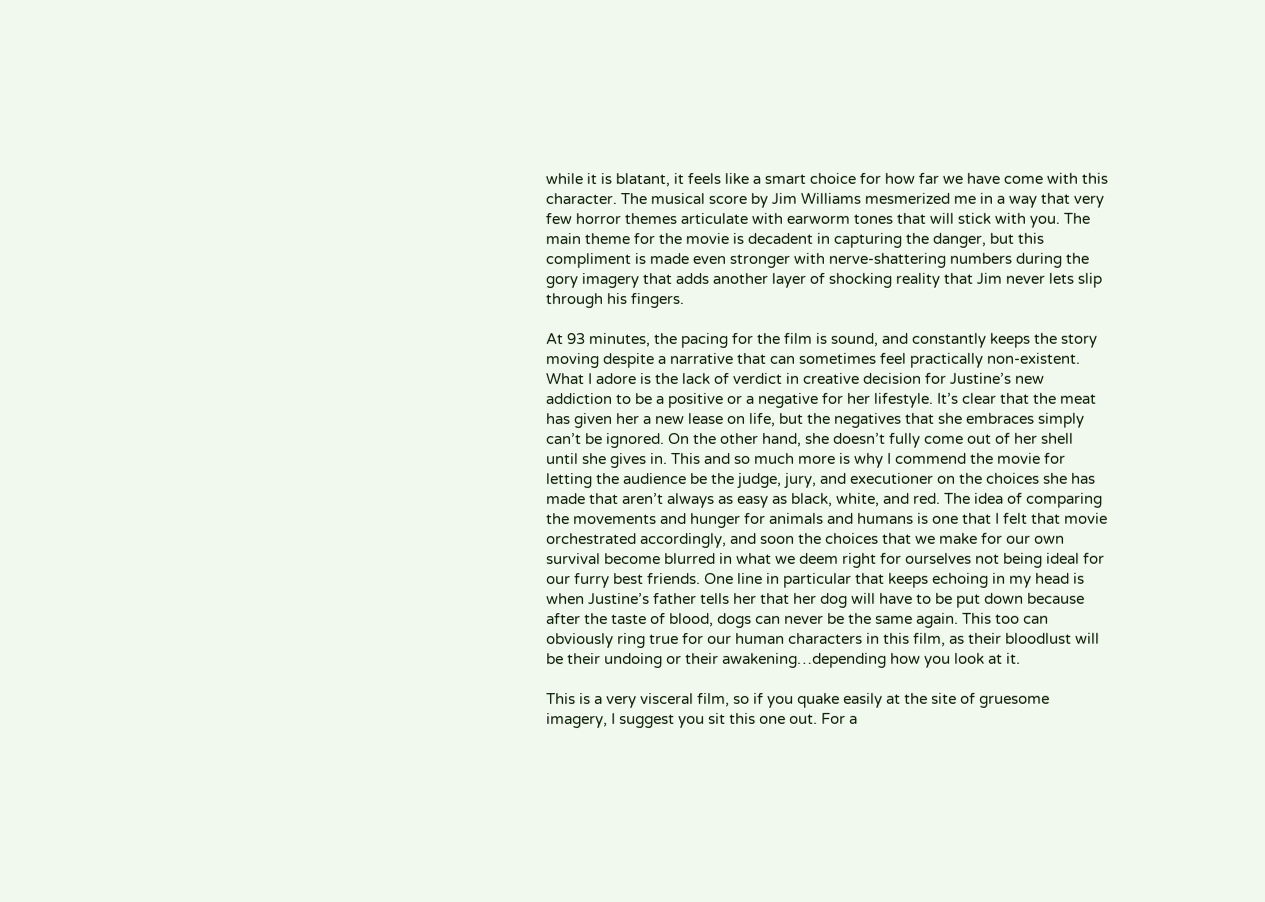while it is blatant, it feels like a smart choice for how far we have come with this character. The musical score by Jim Williams mesmerized me in a way that very few horror themes articulate with earworm tones that will stick with you. The main theme for the movie is decadent in capturing the danger, but this compliment is made even stronger with nerve-shattering numbers during the gory imagery that adds another layer of shocking reality that Jim never lets slip through his fingers.

At 93 minutes, the pacing for the film is sound, and constantly keeps the story moving despite a narrative that can sometimes feel practically non-existent. What I adore is the lack of verdict in creative decision for Justine’s new addiction to be a positive or a negative for her lifestyle. It’s clear that the meat has given her a new lease on life, but the negatives that she embraces simply can’t be ignored. On the other hand, she doesn’t fully come out of her shell until she gives in. This and so much more is why I commend the movie for letting the audience be the judge, jury, and executioner on the choices she has made that aren’t always as easy as black, white, and red. The idea of comparing the movements and hunger for animals and humans is one that I felt that movie orchestrated accordingly, and soon the choices that we make for our own survival become blurred in what we deem right for ourselves not being ideal for our furry best friends. One line in particular that keeps echoing in my head is when Justine’s father tells her that her dog will have to be put down because after the taste of blood, dogs can never be the same again. This too can obviously ring true for our human characters in this film, as their bloodlust will be their undoing or their awakening…depending how you look at it.

This is a very visceral film, so if you quake easily at the site of gruesome imagery, I suggest you sit this one out. For a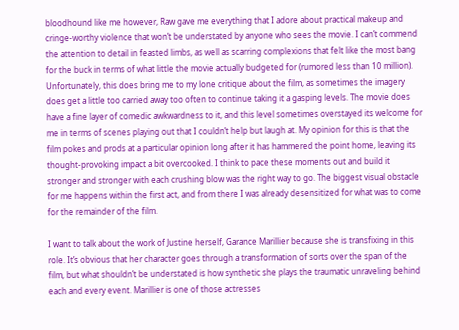bloodhound like me however, Raw gave me everything that I adore about practical makeup and cringe-worthy violence that won’t be understated by anyone who sees the movie. I can’t commend the attention to detail in feasted limbs, as well as scarring complexions that felt like the most bang for the buck in terms of what little the movie actually budgeted for (rumored less than 10 million). Unfortunately, this does bring me to my lone critique about the film, as sometimes the imagery does get a little too carried away too often to continue taking it a gasping levels. The movie does have a fine layer of comedic awkwardness to it, and this level sometimes overstayed its welcome for me in terms of scenes playing out that I couldn’t help but laugh at. My opinion for this is that the film pokes and prods at a particular opinion long after it has hammered the point home, leaving its thought-provoking impact a bit overcooked. I think to pace these moments out and build it stronger and stronger with each crushing blow was the right way to go. The biggest visual obstacle for me happens within the first act, and from there I was already desensitized for what was to come for the remainder of the film.

I want to talk about the work of Justine herself, Garance Marillier because she is transfixing in this role. It’s obvious that her character goes through a transformation of sorts over the span of the film, but what shouldn’t be understated is how synthetic she plays the traumatic unraveling behind each and every event. Marillier is one of those actresses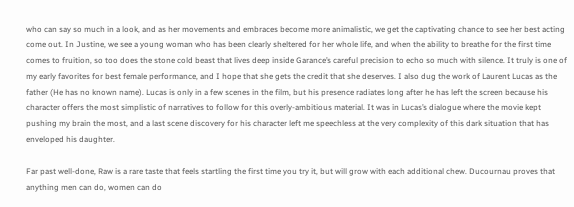who can say so much in a look, and as her movements and embraces become more animalistic, we get the captivating chance to see her best acting come out. In Justine, we see a young woman who has been clearly sheltered for her whole life, and when the ability to breathe for the first time comes to fruition, so too does the stone cold beast that lives deep inside Garance’s careful precision to echo so much with silence. It truly is one of my early favorites for best female performance, and I hope that she gets the credit that she deserves. I also dug the work of Laurent Lucas as the father (He has no known name). Lucas is only in a few scenes in the film, but his presence radiates long after he has left the screen because his character offers the most simplistic of narratives to follow for this overly-ambitious material. It was in Lucas’s dialogue where the movie kept pushing my brain the most, and a last scene discovery for his character left me speechless at the very complexity of this dark situation that has enveloped his daughter.

Far past well-done, Raw is a rare taste that feels startling the first time you try it, but will grow with each additional chew. Ducournau proves that anything men can do, women can do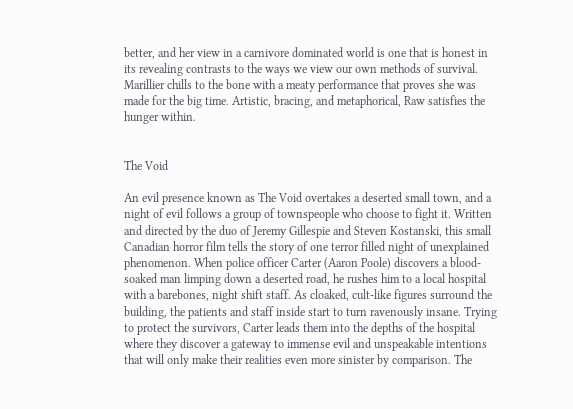better, and her view in a carnivore dominated world is one that is honest in its revealing contrasts to the ways we view our own methods of survival. Marillier chills to the bone with a meaty performance that proves she was made for the big time. Artistic, bracing, and metaphorical, Raw satisfies the hunger within.


The Void

An evil presence known as The Void overtakes a deserted small town, and a night of evil follows a group of townspeople who choose to fight it. Written and directed by the duo of Jeremy Gillespie and Steven Kostanski, this small Canadian horror film tells the story of one terror filled night of unexplained phenomenon. When police officer Carter (Aaron Poole) discovers a blood-soaked man limping down a deserted road, he rushes him to a local hospital with a barebones, night shift staff. As cloaked, cult-like figures surround the building, the patients and staff inside start to turn ravenously insane. Trying to protect the survivors, Carter leads them into the depths of the hospital where they discover a gateway to immense evil and unspeakable intentions that will only make their realities even more sinister by comparison. The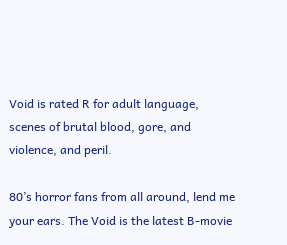Void is rated R for adult language, scenes of brutal blood, gore, and violence, and peril.

80’s horror fans from all around, lend me your ears. The Void is the latest B-movie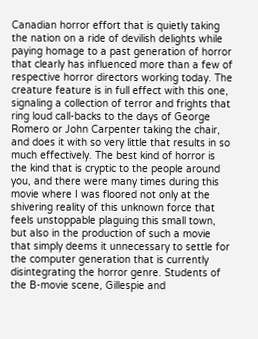Canadian horror effort that is quietly taking the nation on a ride of devilish delights while paying homage to a past generation of horror that clearly has influenced more than a few of respective horror directors working today. The creature feature is in full effect with this one, signaling a collection of terror and frights that ring loud call-backs to the days of George Romero or John Carpenter taking the chair, and does it with so very little that results in so much effectively. The best kind of horror is the kind that is cryptic to the people around you, and there were many times during this movie where I was floored not only at the shivering reality of this unknown force that feels unstoppable plaguing this small town, but also in the production of such a movie that simply deems it unnecessary to settle for the computer generation that is currently disintegrating the horror genre. Students of the B-movie scene, Gillespie and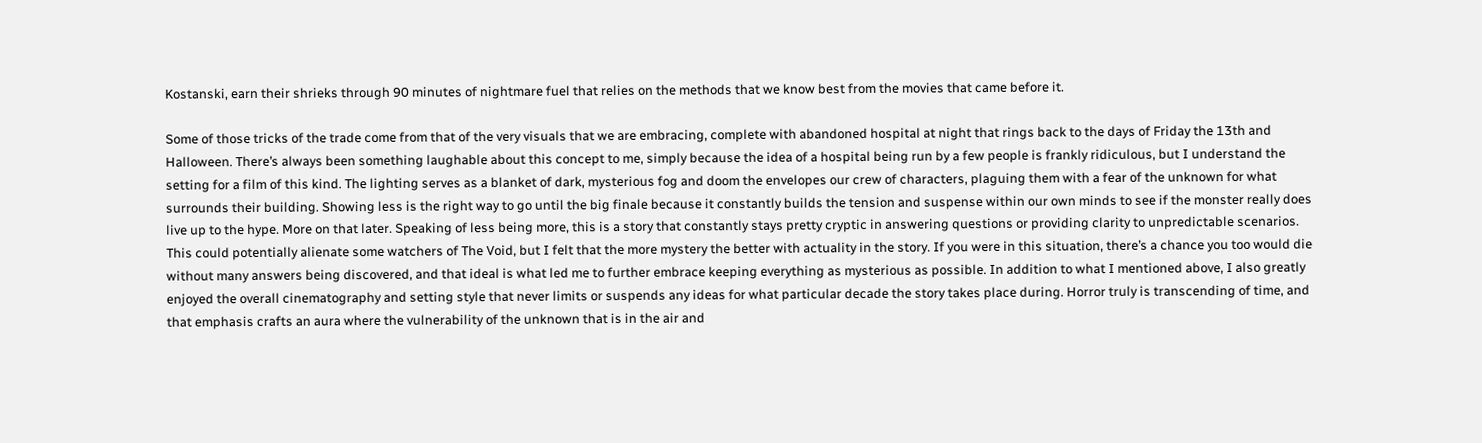Kostanski, earn their shrieks through 90 minutes of nightmare fuel that relies on the methods that we know best from the movies that came before it.

Some of those tricks of the trade come from that of the very visuals that we are embracing, complete with abandoned hospital at night that rings back to the days of Friday the 13th and Halloween. There’s always been something laughable about this concept to me, simply because the idea of a hospital being run by a few people is frankly ridiculous, but I understand the setting for a film of this kind. The lighting serves as a blanket of dark, mysterious fog and doom the envelopes our crew of characters, plaguing them with a fear of the unknown for what surrounds their building. Showing less is the right way to go until the big finale because it constantly builds the tension and suspense within our own minds to see if the monster really does live up to the hype. More on that later. Speaking of less being more, this is a story that constantly stays pretty cryptic in answering questions or providing clarity to unpredictable scenarios. This could potentially alienate some watchers of The Void, but I felt that the more mystery the better with actuality in the story. If you were in this situation, there’s a chance you too would die without many answers being discovered, and that ideal is what led me to further embrace keeping everything as mysterious as possible. In addition to what I mentioned above, I also greatly enjoyed the overall cinematography and setting style that never limits or suspends any ideas for what particular decade the story takes place during. Horror truly is transcending of time, and that emphasis crafts an aura where the vulnerability of the unknown that is in the air and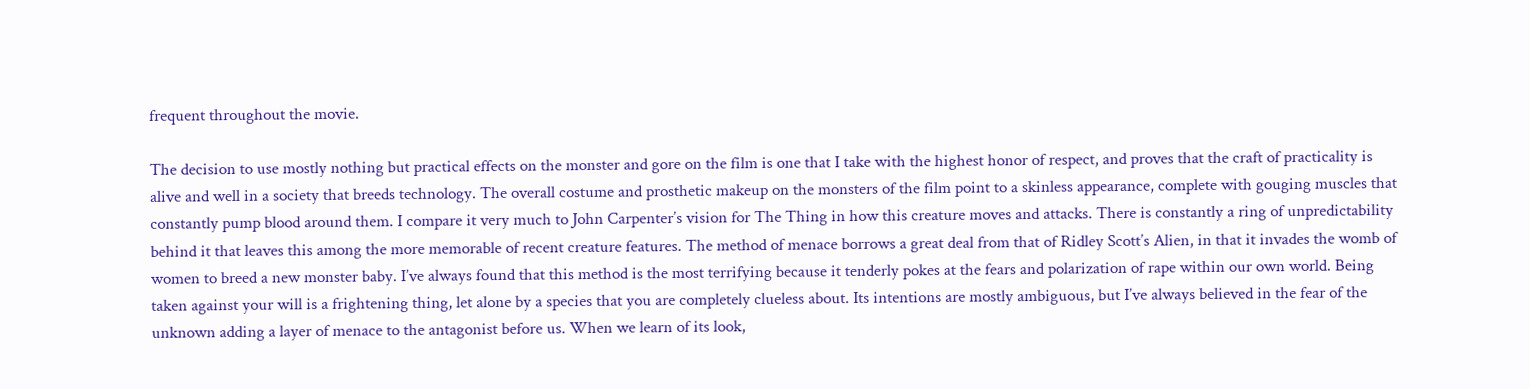frequent throughout the movie.

The decision to use mostly nothing but practical effects on the monster and gore on the film is one that I take with the highest honor of respect, and proves that the craft of practicality is alive and well in a society that breeds technology. The overall costume and prosthetic makeup on the monsters of the film point to a skinless appearance, complete with gouging muscles that constantly pump blood around them. I compare it very much to John Carpenter’s vision for The Thing in how this creature moves and attacks. There is constantly a ring of unpredictability behind it that leaves this among the more memorable of recent creature features. The method of menace borrows a great deal from that of Ridley Scott’s Alien, in that it invades the womb of women to breed a new monster baby. I’ve always found that this method is the most terrifying because it tenderly pokes at the fears and polarization of rape within our own world. Being taken against your will is a frightening thing, let alone by a species that you are completely clueless about. Its intentions are mostly ambiguous, but I’ve always believed in the fear of the unknown adding a layer of menace to the antagonist before us. When we learn of its look,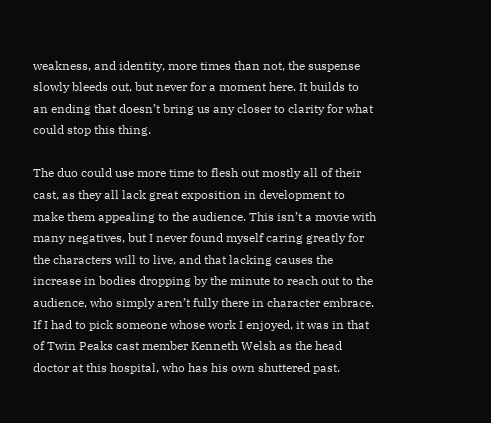weakness, and identity, more times than not, the suspense slowly bleeds out, but never for a moment here. It builds to an ending that doesn’t bring us any closer to clarity for what could stop this thing.

The duo could use more time to flesh out mostly all of their cast, as they all lack great exposition in development to make them appealing to the audience. This isn’t a movie with many negatives, but I never found myself caring greatly for the characters will to live, and that lacking causes the increase in bodies dropping by the minute to reach out to the audience, who simply aren’t fully there in character embrace. If I had to pick someone whose work I enjoyed, it was in that of Twin Peaks cast member Kenneth Welsh as the head doctor at this hospital, who has his own shuttered past.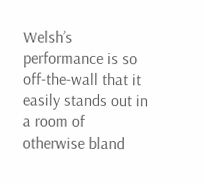Welsh’s performance is so off-the-wall that it easily stands out in a room of otherwise bland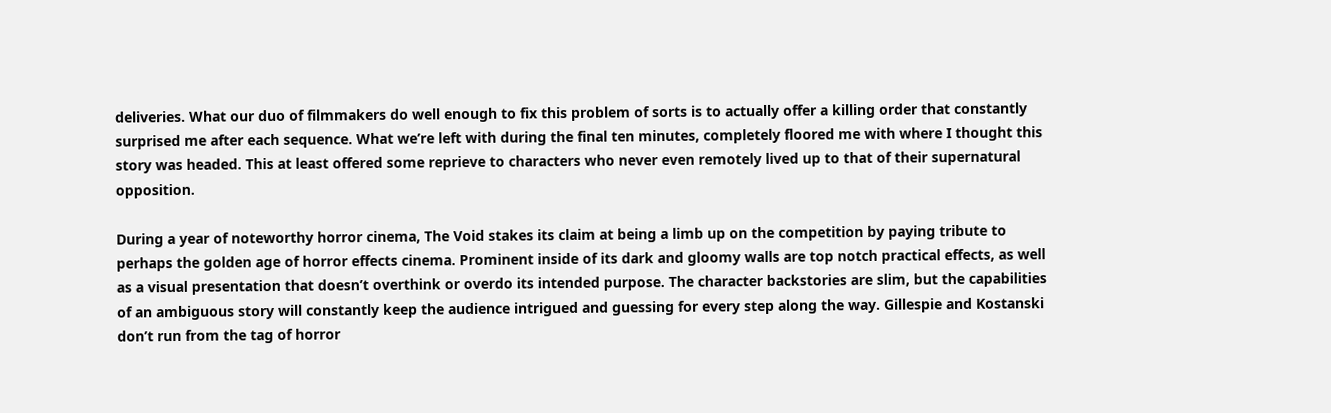deliveries. What our duo of filmmakers do well enough to fix this problem of sorts is to actually offer a killing order that constantly surprised me after each sequence. What we’re left with during the final ten minutes, completely floored me with where I thought this story was headed. This at least offered some reprieve to characters who never even remotely lived up to that of their supernatural opposition.

During a year of noteworthy horror cinema, The Void stakes its claim at being a limb up on the competition by paying tribute to perhaps the golden age of horror effects cinema. Prominent inside of its dark and gloomy walls are top notch practical effects, as well as a visual presentation that doesn’t overthink or overdo its intended purpose. The character backstories are slim, but the capabilities of an ambiguous story will constantly keep the audience intrigued and guessing for every step along the way. Gillespie and Kostanski don’t run from the tag of horror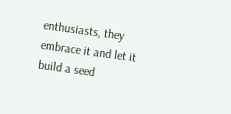enthusiasts, they embrace it and let it build a seed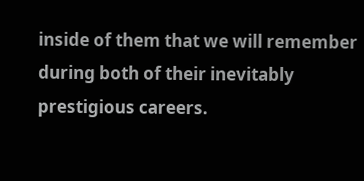inside of them that we will remember during both of their inevitably prestigious careers.